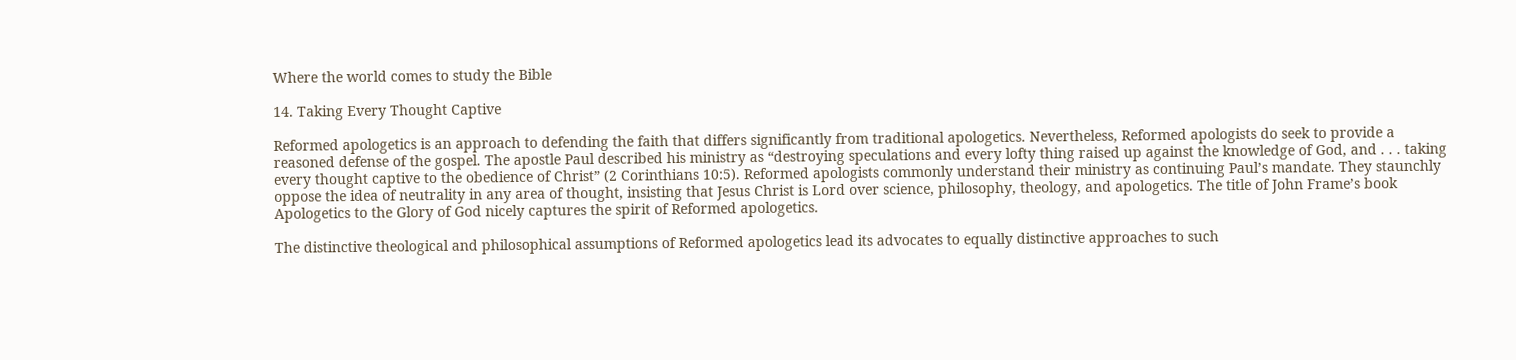Where the world comes to study the Bible

14. Taking Every Thought Captive

Reformed apologetics is an approach to defending the faith that differs significantly from traditional apologetics. Nevertheless, Reformed apologists do seek to provide a reasoned defense of the gospel. The apostle Paul described his ministry as “destroying speculations and every lofty thing raised up against the knowledge of God, and . . . taking every thought captive to the obedience of Christ” (2 Corinthians 10:5). Reformed apologists commonly understand their ministry as continuing Paul’s mandate. They staunchly oppose the idea of neutrality in any area of thought, insisting that Jesus Christ is Lord over science, philosophy, theology, and apologetics. The title of John Frame’s book Apologetics to the Glory of God nicely captures the spirit of Reformed apologetics.

The distinctive theological and philosophical assumptions of Reformed apologetics lead its advocates to equally distinctive approaches to such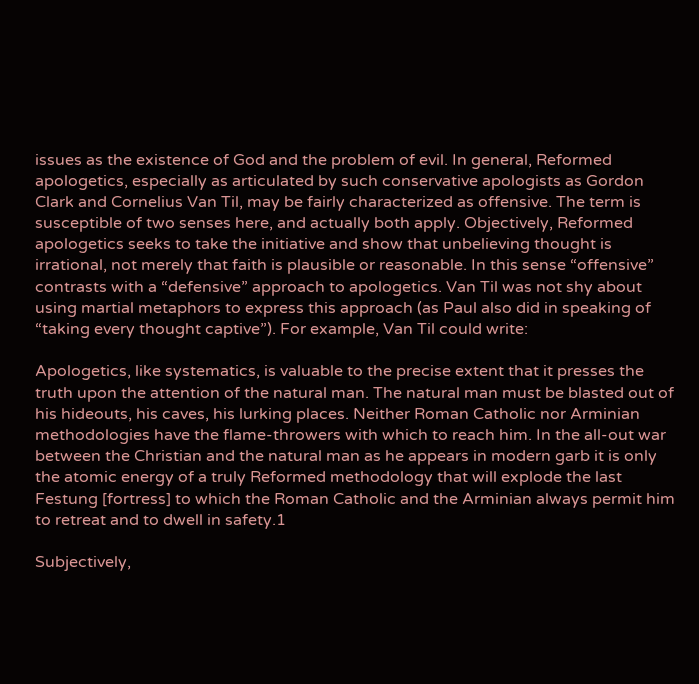issues as the existence of God and the problem of evil. In general, Reformed apologetics, especially as articulated by such conservative apologists as Gordon Clark and Cornelius Van Til, may be fairly characterized as offensive. The term is susceptible of two senses here, and actually both apply. Objectively, Reformed apologetics seeks to take the initiative and show that unbelieving thought is irrational, not merely that faith is plausible or reasonable. In this sense “offensive” contrasts with a “defensive” approach to apologetics. Van Til was not shy about using martial metaphors to express this approach (as Paul also did in speaking of “taking every thought captive”). For example, Van Til could write:

Apologetics, like systematics, is valuable to the precise extent that it presses the truth upon the attention of the natural man. The natural man must be blasted out of his hideouts, his caves, his lurking places. Neither Roman Catholic nor Arminian methodologies have the flame-throwers with which to reach him. In the all-out war between the Christian and the natural man as he appears in modern garb it is only the atomic energy of a truly Reformed methodology that will explode the last Festung [fortress] to which the Roman Catholic and the Arminian always permit him to retreat and to dwell in safety.1

Subjectively,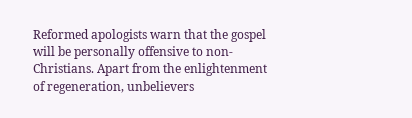Reformed apologists warn that the gospel will be personally offensive to non-Christians. Apart from the enlightenment of regeneration, unbelievers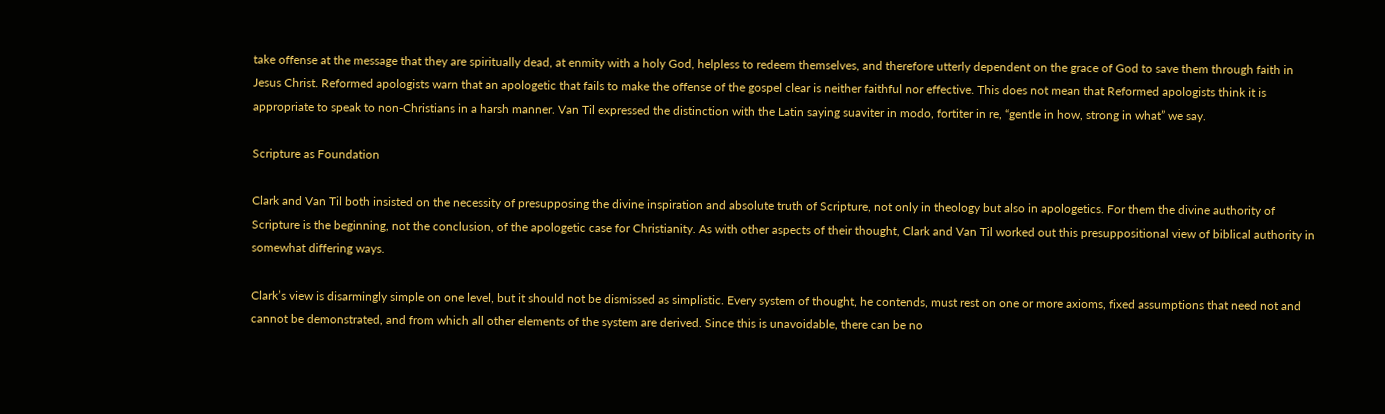take offense at the message that they are spiritually dead, at enmity with a holy God, helpless to redeem themselves, and therefore utterly dependent on the grace of God to save them through faith in Jesus Christ. Reformed apologists warn that an apologetic that fails to make the offense of the gospel clear is neither faithful nor effective. This does not mean that Reformed apologists think it is appropriate to speak to non-Christians in a harsh manner. Van Til expressed the distinction with the Latin saying suaviter in modo, fortiter in re, “gentle in how, strong in what” we say.

Scripture as Foundation

Clark and Van Til both insisted on the necessity of presupposing the divine inspiration and absolute truth of Scripture, not only in theology but also in apologetics. For them the divine authority of Scripture is the beginning, not the conclusion, of the apologetic case for Christianity. As with other aspects of their thought, Clark and Van Til worked out this presuppositional view of biblical authority in somewhat differing ways.

Clark’s view is disarmingly simple on one level, but it should not be dismissed as simplistic. Every system of thought, he contends, must rest on one or more axioms, fixed assumptions that need not and cannot be demonstrated, and from which all other elements of the system are derived. Since this is unavoidable, there can be no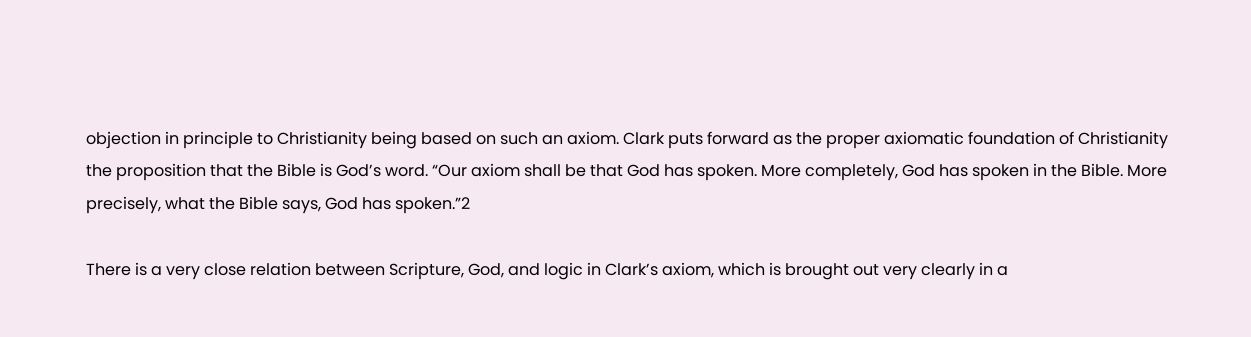objection in principle to Christianity being based on such an axiom. Clark puts forward as the proper axiomatic foundation of Christianity the proposition that the Bible is God’s word. “Our axiom shall be that God has spoken. More completely, God has spoken in the Bible. More precisely, what the Bible says, God has spoken.”2

There is a very close relation between Scripture, God, and logic in Clark’s axiom, which is brought out very clearly in a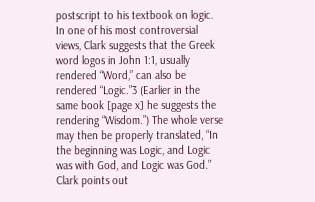postscript to his textbook on logic. In one of his most controversial views, Clark suggests that the Greek word logos in John 1:1, usually rendered “Word,” can also be rendered “Logic.”3 (Earlier in the same book [page x] he suggests the rendering “Wisdom.”) The whole verse may then be properly translated, “In the beginning was Logic, and Logic was with God, and Logic was God.” Clark points out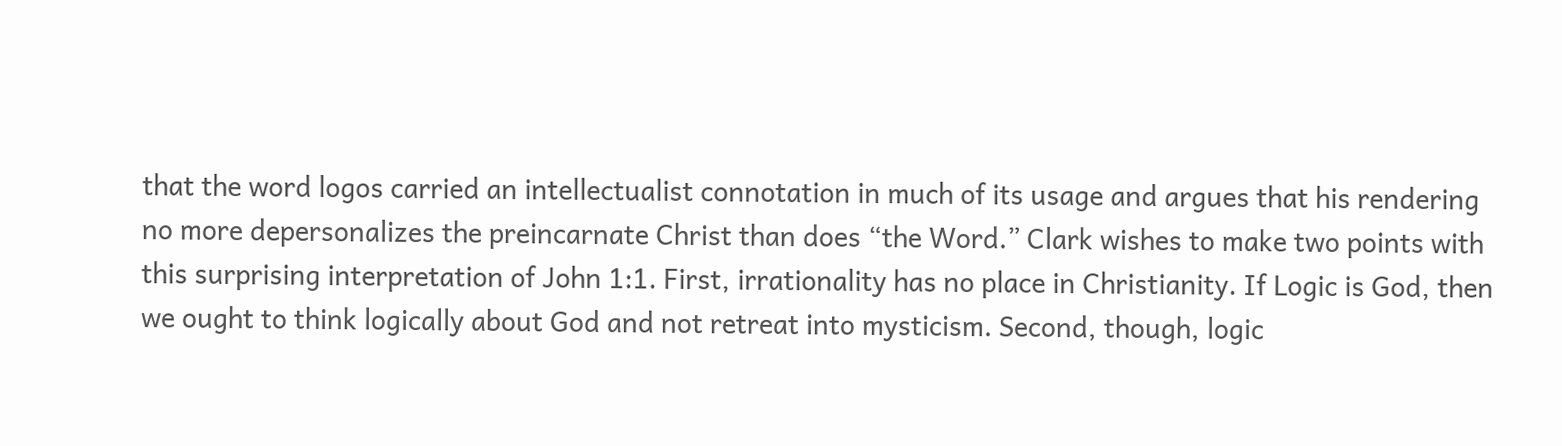that the word logos carried an intellectualist connotation in much of its usage and argues that his rendering no more depersonalizes the preincarnate Christ than does “the Word.” Clark wishes to make two points with this surprising interpretation of John 1:1. First, irrationality has no place in Christianity. If Logic is God, then we ought to think logically about God and not retreat into mysticism. Second, though, logic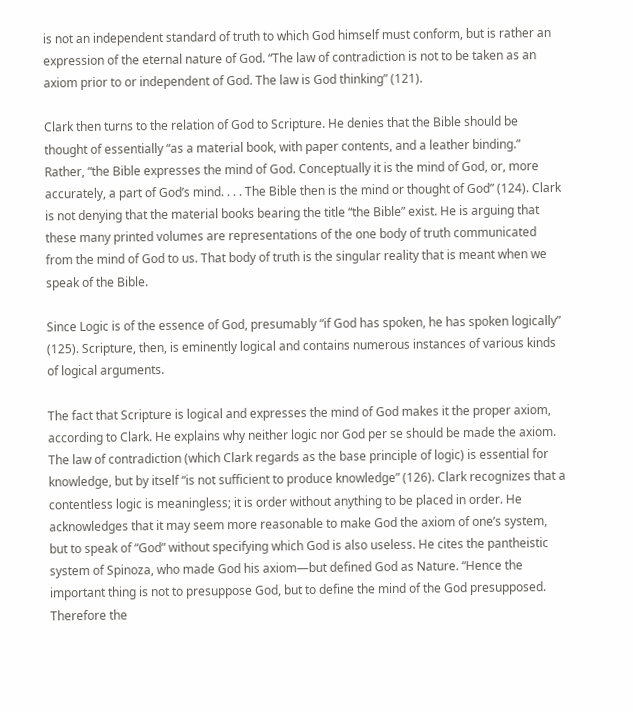is not an independent standard of truth to which God himself must conform, but is rather an expression of the eternal nature of God. “The law of contradiction is not to be taken as an axiom prior to or independent of God. The law is God thinking” (121).

Clark then turns to the relation of God to Scripture. He denies that the Bible should be thought of essentially “as a material book, with paper contents, and a leather binding.” Rather, “the Bible expresses the mind of God. Conceptually it is the mind of God, or, more accurately, a part of God’s mind. . . . The Bible then is the mind or thought of God” (124). Clark is not denying that the material books bearing the title “the Bible” exist. He is arguing that these many printed volumes are representations of the one body of truth communicated from the mind of God to us. That body of truth is the singular reality that is meant when we speak of the Bible.

Since Logic is of the essence of God, presumably “if God has spoken, he has spoken logically” (125). Scripture, then, is eminently logical and contains numerous instances of various kinds of logical arguments.

The fact that Scripture is logical and expresses the mind of God makes it the proper axiom, according to Clark. He explains why neither logic nor God per se should be made the axiom. The law of contradiction (which Clark regards as the base principle of logic) is essential for knowledge, but by itself “is not sufficient to produce knowledge” (126). Clark recognizes that a contentless logic is meaningless; it is order without anything to be placed in order. He acknowledges that it may seem more reasonable to make God the axiom of one’s system, but to speak of “God” without specifying which God is also useless. He cites the pantheistic system of Spinoza, who made God his axiom—but defined God as Nature. “Hence the important thing is not to presuppose God, but to define the mind of the God presupposed. Therefore the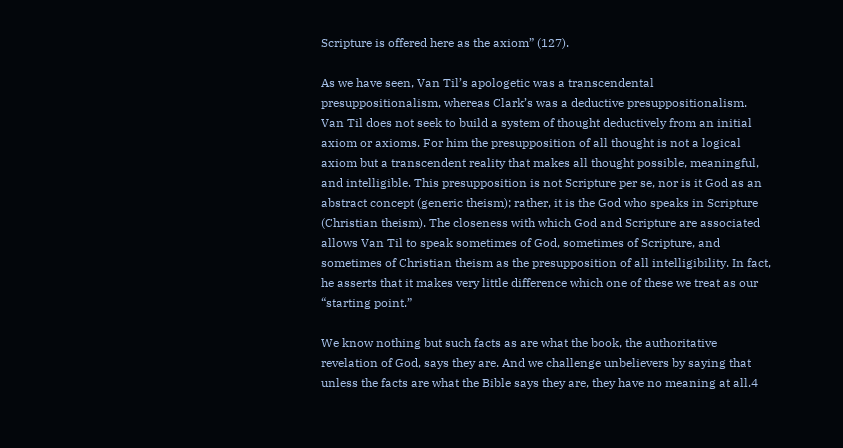Scripture is offered here as the axiom” (127).

As we have seen, Van Til’s apologetic was a transcendental presuppositionalism, whereas Clark’s was a deductive presuppositionalism. Van Til does not seek to build a system of thought deductively from an initial axiom or axioms. For him the presupposition of all thought is not a logical axiom but a transcendent reality that makes all thought possible, meaningful, and intelligible. This presupposition is not Scripture per se, nor is it God as an abstract concept (generic theism); rather, it is the God who speaks in Scripture (Christian theism). The closeness with which God and Scripture are associated allows Van Til to speak sometimes of God, sometimes of Scripture, and sometimes of Christian theism as the presupposition of all intelligibility. In fact, he asserts that it makes very little difference which one of these we treat as our “starting point.”

We know nothing but such facts as are what the book, the authoritative revelation of God, says they are. And we challenge unbelievers by saying that unless the facts are what the Bible says they are, they have no meaning at all.4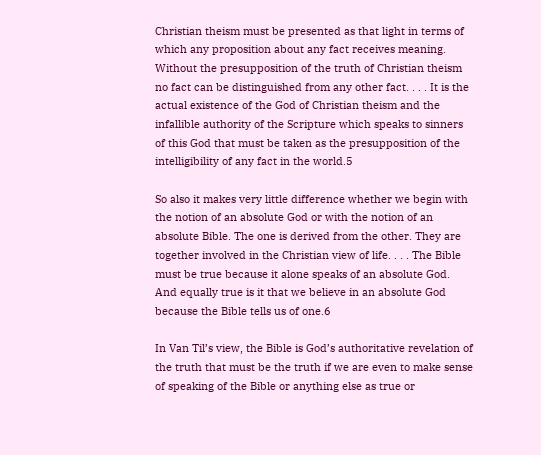Christian theism must be presented as that light in terms of which any proposition about any fact receives meaning. Without the presupposition of the truth of Christian theism no fact can be distinguished from any other fact. . . . It is the actual existence of the God of Christian theism and the infallible authority of the Scripture which speaks to sinners of this God that must be taken as the presupposition of the intelligibility of any fact in the world.5

So also it makes very little difference whether we begin with the notion of an absolute God or with the notion of an absolute Bible. The one is derived from the other. They are together involved in the Christian view of life. . . . The Bible must be true because it alone speaks of an absolute God. And equally true is it that we believe in an absolute God because the Bible tells us of one.6

In Van Til’s view, the Bible is God’s authoritative revelation of the truth that must be the truth if we are even to make sense of speaking of the Bible or anything else as true or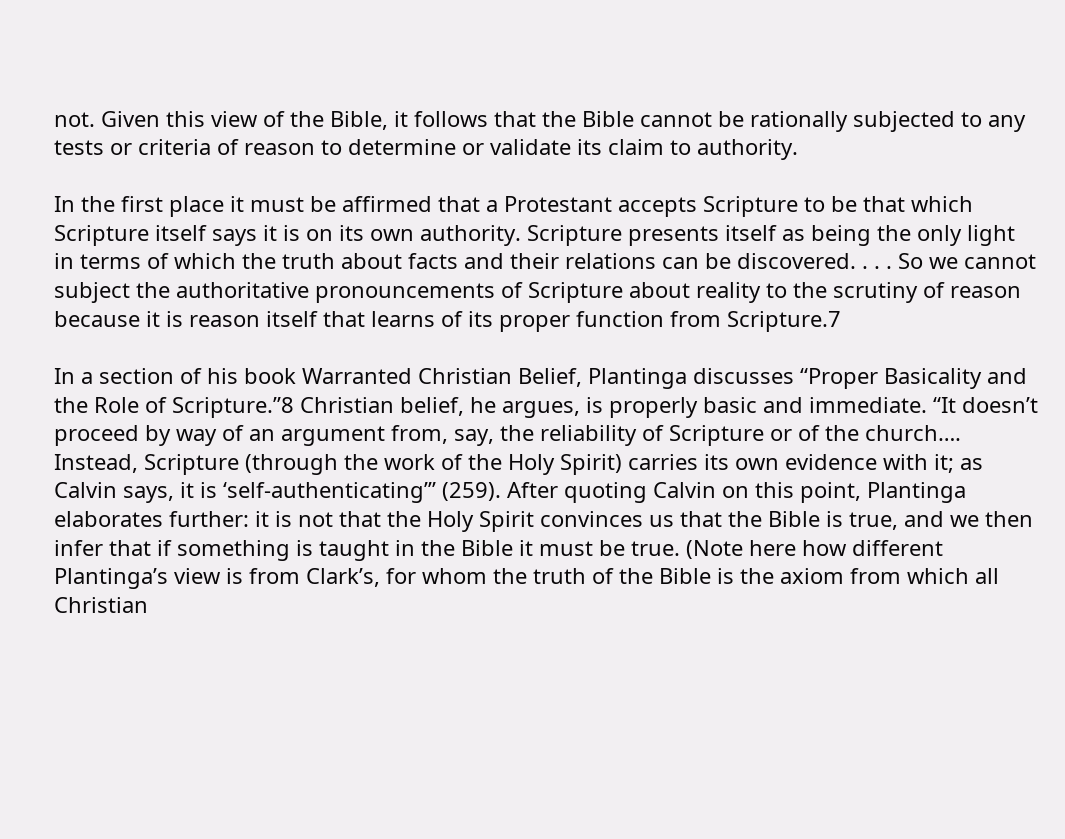not. Given this view of the Bible, it follows that the Bible cannot be rationally subjected to any tests or criteria of reason to determine or validate its claim to authority.

In the first place it must be affirmed that a Protestant accepts Scripture to be that which Scripture itself says it is on its own authority. Scripture presents itself as being the only light in terms of which the truth about facts and their relations can be discovered. . . . So we cannot subject the authoritative pronouncements of Scripture about reality to the scrutiny of reason because it is reason itself that learns of its proper function from Scripture.7

In a section of his book Warranted Christian Belief, Plantinga discusses “Proper Basicality and the Role of Scripture.”8 Christian belief, he argues, is properly basic and immediate. “It doesn’t proceed by way of an argument from, say, the reliability of Scripture or of the church…. Instead, Scripture (through the work of the Holy Spirit) carries its own evidence with it; as Calvin says, it is ‘self-authenticating’” (259). After quoting Calvin on this point, Plantinga elaborates further: it is not that the Holy Spirit convinces us that the Bible is true, and we then infer that if something is taught in the Bible it must be true. (Note here how different Plantinga’s view is from Clark’s, for whom the truth of the Bible is the axiom from which all Christian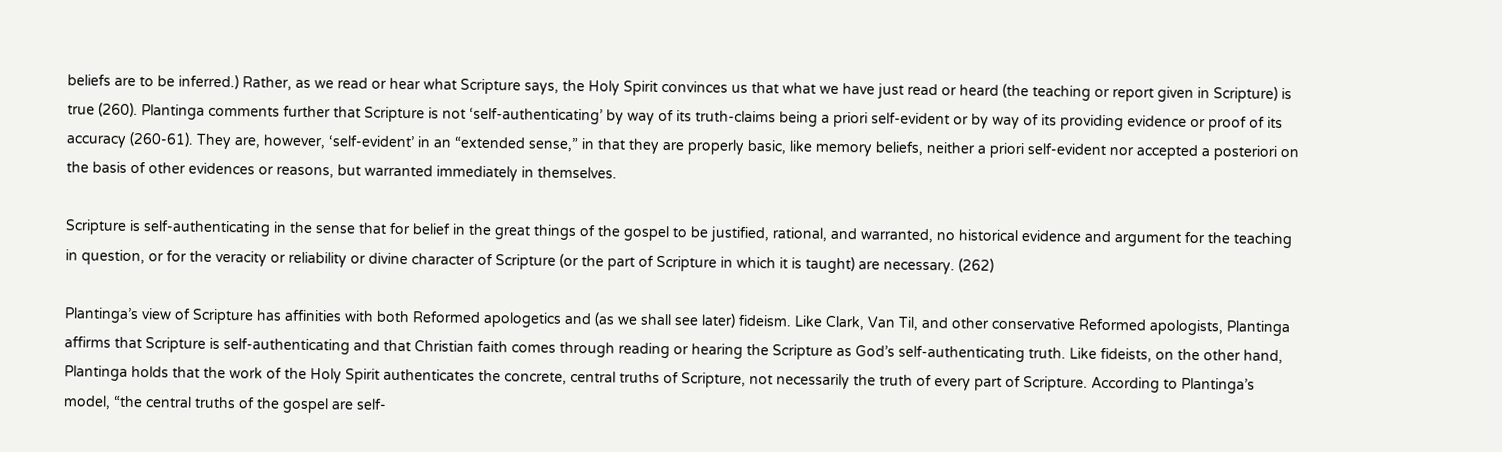beliefs are to be inferred.) Rather, as we read or hear what Scripture says, the Holy Spirit convinces us that what we have just read or heard (the teaching or report given in Scripture) is true (260). Plantinga comments further that Scripture is not ‘self-authenticating’ by way of its truth-claims being a priori self-evident or by way of its providing evidence or proof of its accuracy (260-61). They are, however, ‘self-evident’ in an “extended sense,” in that they are properly basic, like memory beliefs, neither a priori self-evident nor accepted a posteriori on the basis of other evidences or reasons, but warranted immediately in themselves.

Scripture is self-authenticating in the sense that for belief in the great things of the gospel to be justified, rational, and warranted, no historical evidence and argument for the teaching in question, or for the veracity or reliability or divine character of Scripture (or the part of Scripture in which it is taught) are necessary. (262)

Plantinga’s view of Scripture has affinities with both Reformed apologetics and (as we shall see later) fideism. Like Clark, Van Til, and other conservative Reformed apologists, Plantinga affirms that Scripture is self-authenticating and that Christian faith comes through reading or hearing the Scripture as God’s self-authenticating truth. Like fideists, on the other hand, Plantinga holds that the work of the Holy Spirit authenticates the concrete, central truths of Scripture, not necessarily the truth of every part of Scripture. According to Plantinga’s model, “the central truths of the gospel are self-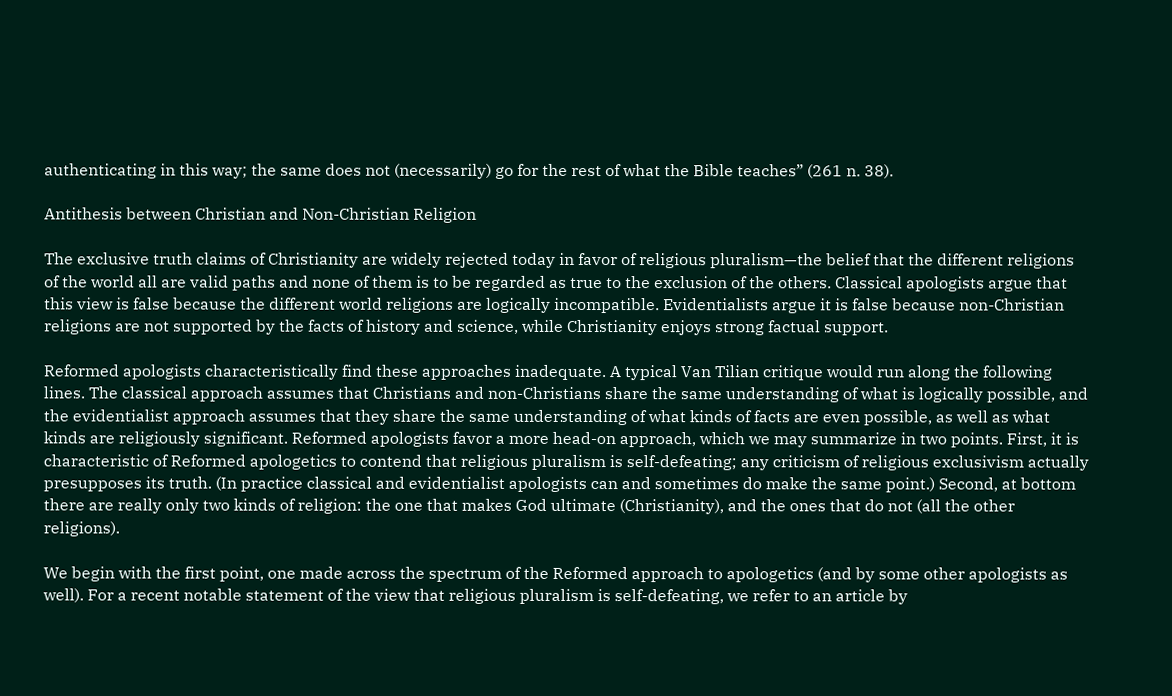authenticating in this way; the same does not (necessarily) go for the rest of what the Bible teaches” (261 n. 38).

Antithesis between Christian and Non-Christian Religion

The exclusive truth claims of Christianity are widely rejected today in favor of religious pluralism—the belief that the different religions of the world all are valid paths and none of them is to be regarded as true to the exclusion of the others. Classical apologists argue that this view is false because the different world religions are logically incompatible. Evidentialists argue it is false because non-Christian religions are not supported by the facts of history and science, while Christianity enjoys strong factual support.

Reformed apologists characteristically find these approaches inadequate. A typical Van Tilian critique would run along the following lines. The classical approach assumes that Christians and non-Christians share the same understanding of what is logically possible, and the evidentialist approach assumes that they share the same understanding of what kinds of facts are even possible, as well as what kinds are religiously significant. Reformed apologists favor a more head-on approach, which we may summarize in two points. First, it is characteristic of Reformed apologetics to contend that religious pluralism is self-defeating; any criticism of religious exclusivism actually presupposes its truth. (In practice classical and evidentialist apologists can and sometimes do make the same point.) Second, at bottom there are really only two kinds of religion: the one that makes God ultimate (Christianity), and the ones that do not (all the other religions).

We begin with the first point, one made across the spectrum of the Reformed approach to apologetics (and by some other apologists as well). For a recent notable statement of the view that religious pluralism is self-defeating, we refer to an article by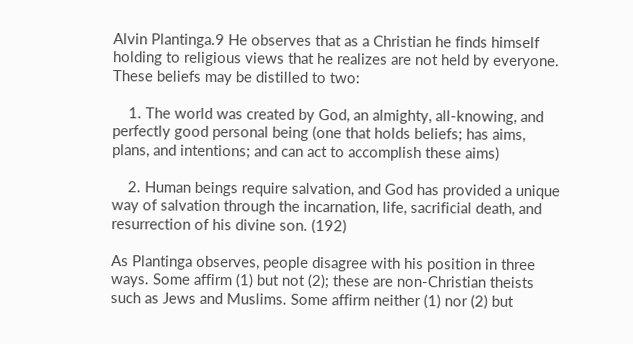Alvin Plantinga.9 He observes that as a Christian he finds himself holding to religious views that he realizes are not held by everyone. These beliefs may be distilled to two:

    1. The world was created by God, an almighty, all-knowing, and perfectly good personal being (one that holds beliefs; has aims, plans, and intentions; and can act to accomplish these aims)

    2. Human beings require salvation, and God has provided a unique way of salvation through the incarnation, life, sacrificial death, and resurrection of his divine son. (192)

As Plantinga observes, people disagree with his position in three ways. Some affirm (1) but not (2); these are non-Christian theists such as Jews and Muslims. Some affirm neither (1) nor (2) but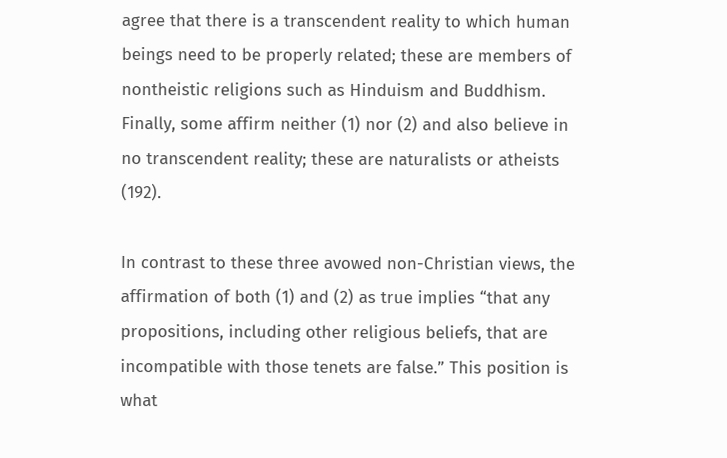agree that there is a transcendent reality to which human beings need to be properly related; these are members of nontheistic religions such as Hinduism and Buddhism. Finally, some affirm neither (1) nor (2) and also believe in no transcendent reality; these are naturalists or atheists (192).

In contrast to these three avowed non-Christian views, the affirmation of both (1) and (2) as true implies “that any propositions, including other religious beliefs, that are incompatible with those tenets are false.” This position is what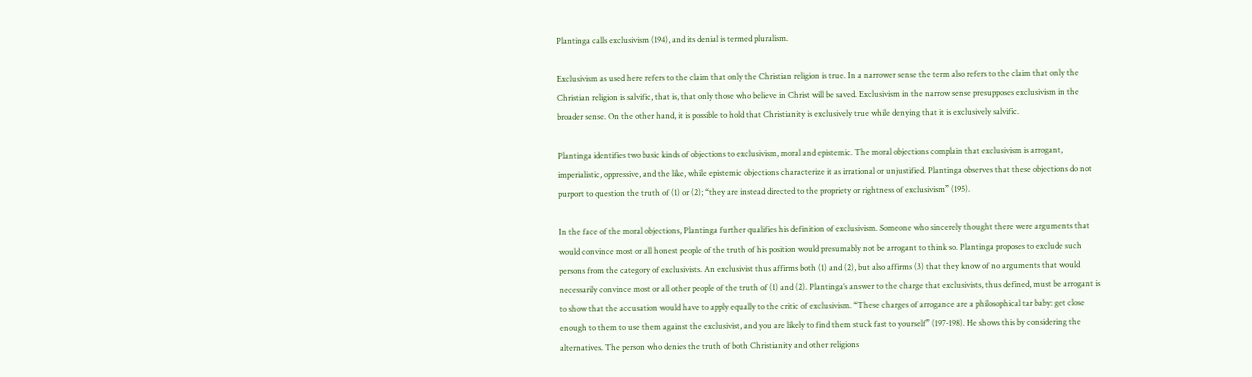Plantinga calls exclusivism (194), and its denial is termed pluralism.

Exclusivism as used here refers to the claim that only the Christian religion is true. In a narrower sense the term also refers to the claim that only the Christian religion is salvific, that is, that only those who believe in Christ will be saved. Exclusivism in the narrow sense presupposes exclusivism in the broader sense. On the other hand, it is possible to hold that Christianity is exclusively true while denying that it is exclusively salvific.

Plantinga identifies two basic kinds of objections to exclusivism, moral and epistemic. The moral objections complain that exclusivism is arrogant, imperialistic, oppressive, and the like, while epistemic objections characterize it as irrational or unjustified. Plantinga observes that these objections do not purport to question the truth of (1) or (2); “they are instead directed to the propriety or rightness of exclusivism” (195).

In the face of the moral objections, Plantinga further qualifies his definition of exclusivism. Someone who sincerely thought there were arguments that would convince most or all honest people of the truth of his position would presumably not be arrogant to think so. Plantinga proposes to exclude such persons from the category of exclusivists. An exclusivist thus affirms both (1) and (2), but also affirms (3) that they know of no arguments that would necessarily convince most or all other people of the truth of (1) and (2). Plantinga’s answer to the charge that exclusivists, thus defined, must be arrogant is to show that the accusation would have to apply equally to the critic of exclusivism. “These charges of arrogance are a philosophical tar baby: get close enough to them to use them against the exclusivist, and you are likely to find them stuck fast to yourself” (197-198). He shows this by considering the alternatives. The person who denies the truth of both Christianity and other religions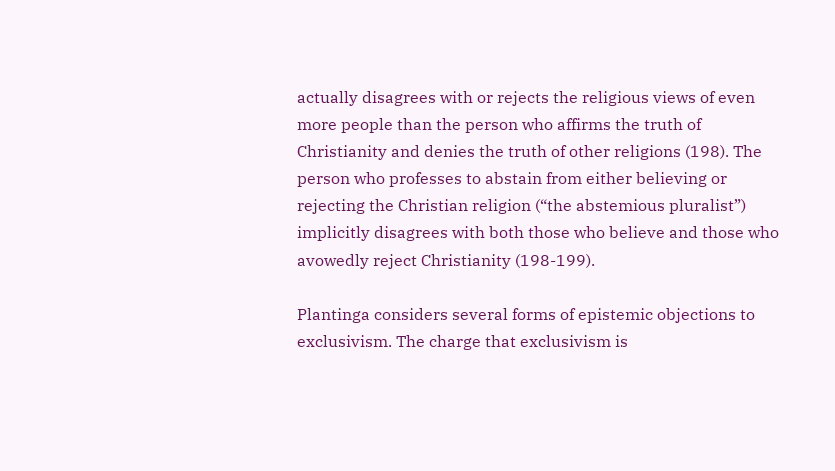actually disagrees with or rejects the religious views of even more people than the person who affirms the truth of Christianity and denies the truth of other religions (198). The person who professes to abstain from either believing or rejecting the Christian religion (“the abstemious pluralist”) implicitly disagrees with both those who believe and those who avowedly reject Christianity (198-199).

Plantinga considers several forms of epistemic objections to exclusivism. The charge that exclusivism is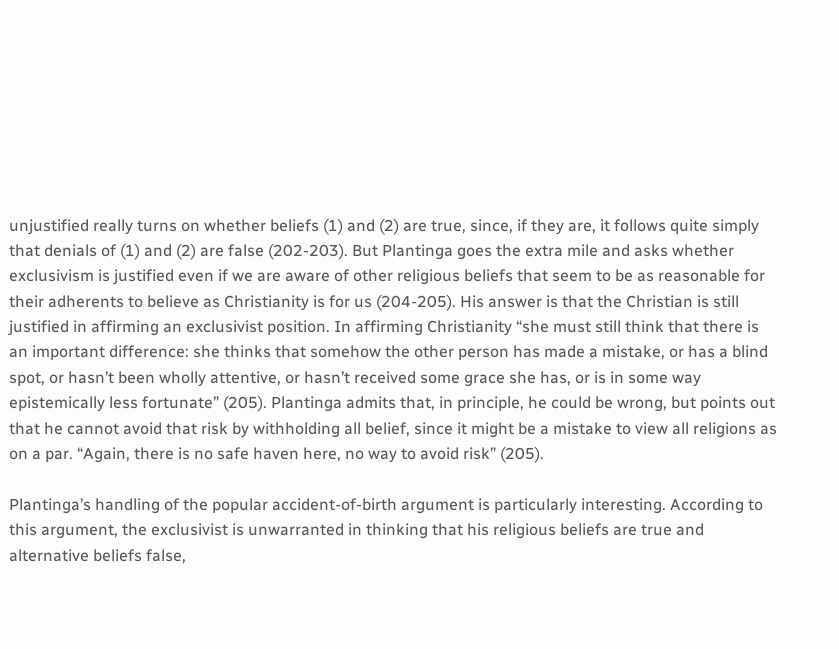unjustified really turns on whether beliefs (1) and (2) are true, since, if they are, it follows quite simply that denials of (1) and (2) are false (202-203). But Plantinga goes the extra mile and asks whether exclusivism is justified even if we are aware of other religious beliefs that seem to be as reasonable for their adherents to believe as Christianity is for us (204-205). His answer is that the Christian is still justified in affirming an exclusivist position. In affirming Christianity “she must still think that there is an important difference: she thinks that somehow the other person has made a mistake, or has a blind spot, or hasn’t been wholly attentive, or hasn’t received some grace she has, or is in some way epistemically less fortunate” (205). Plantinga admits that, in principle, he could be wrong, but points out that he cannot avoid that risk by withholding all belief, since it might be a mistake to view all religions as on a par. “Again, there is no safe haven here, no way to avoid risk” (205).

Plantinga’s handling of the popular accident-of-birth argument is particularly interesting. According to this argument, the exclusivist is unwarranted in thinking that his religious beliefs are true and alternative beliefs false,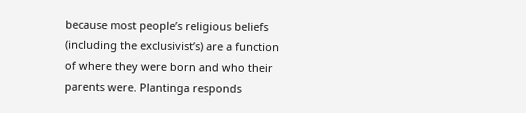because most people’s religious beliefs (including the exclusivist’s) are a function of where they were born and who their parents were. Plantinga responds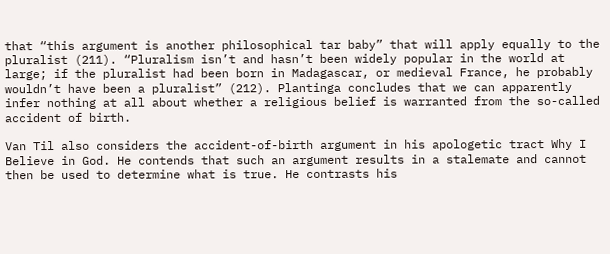that “this argument is another philosophical tar baby” that will apply equally to the pluralist (211). “Pluralism isn’t and hasn’t been widely popular in the world at large; if the pluralist had been born in Madagascar, or medieval France, he probably wouldn’t have been a pluralist” (212). Plantinga concludes that we can apparently infer nothing at all about whether a religious belief is warranted from the so-called accident of birth.

Van Til also considers the accident-of-birth argument in his apologetic tract Why I Believe in God. He contends that such an argument results in a stalemate and cannot then be used to determine what is true. He contrasts his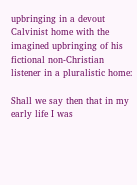upbringing in a devout Calvinist home with the imagined upbringing of his fictional non-Christian listener in a pluralistic home:

Shall we say then that in my early life I was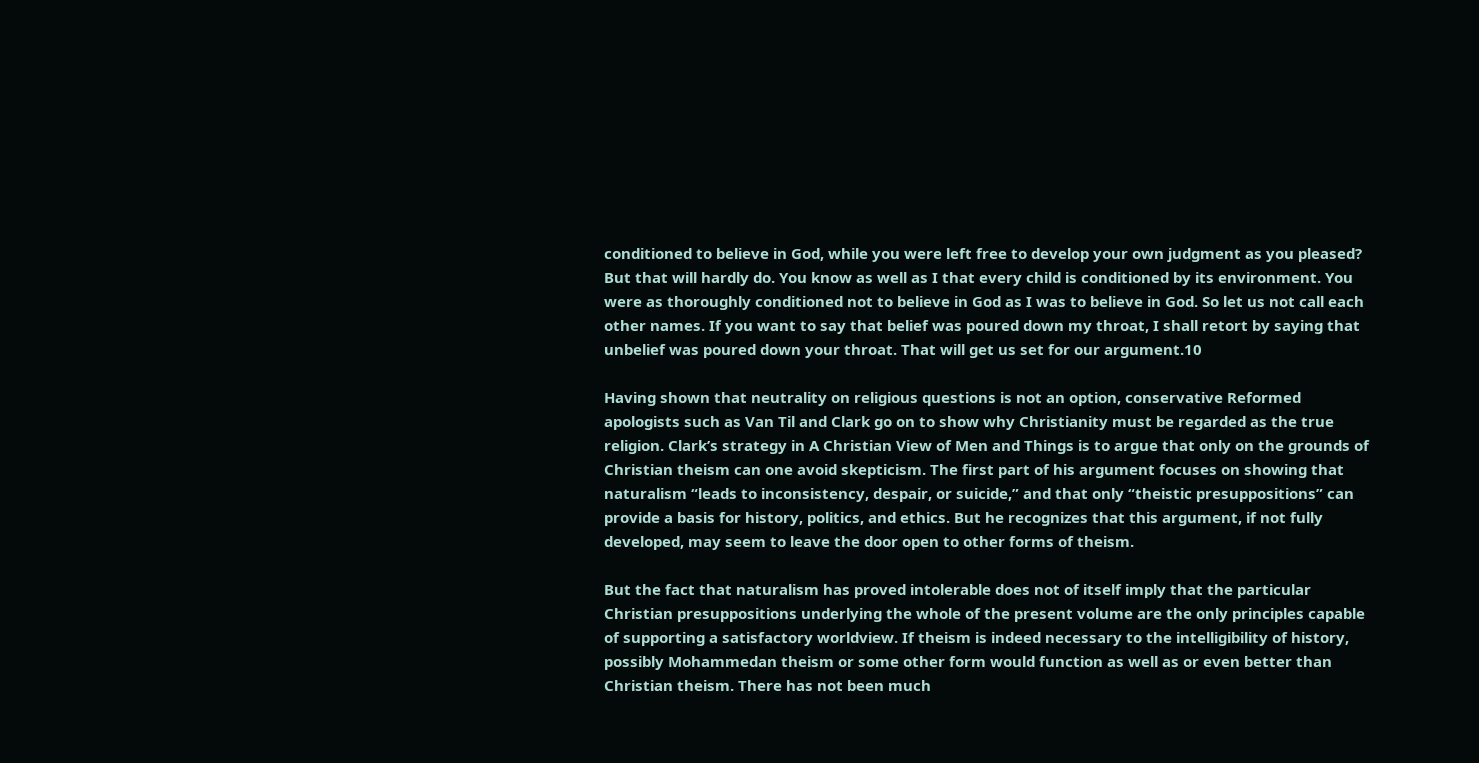conditioned to believe in God, while you were left free to develop your own judgment as you pleased? But that will hardly do. You know as well as I that every child is conditioned by its environment. You were as thoroughly conditioned not to believe in God as I was to believe in God. So let us not call each other names. If you want to say that belief was poured down my throat, I shall retort by saying that unbelief was poured down your throat. That will get us set for our argument.10

Having shown that neutrality on religious questions is not an option, conservative Reformed apologists such as Van Til and Clark go on to show why Christianity must be regarded as the true religion. Clark’s strategy in A Christian View of Men and Things is to argue that only on the grounds of Christian theism can one avoid skepticism. The first part of his argument focuses on showing that naturalism “leads to inconsistency, despair, or suicide,” and that only “theistic presuppositions” can provide a basis for history, politics, and ethics. But he recognizes that this argument, if not fully developed, may seem to leave the door open to other forms of theism.

But the fact that naturalism has proved intolerable does not of itself imply that the particular Christian presuppositions underlying the whole of the present volume are the only principles capable of supporting a satisfactory worldview. If theism is indeed necessary to the intelligibility of history, possibly Mohammedan theism or some other form would function as well as or even better than Christian theism. There has not been much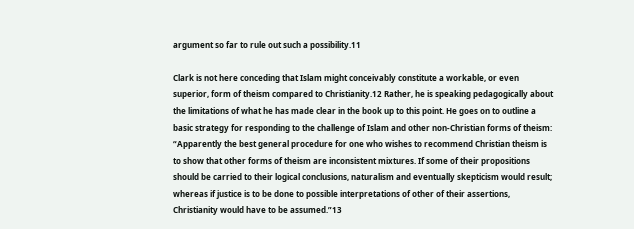argument so far to rule out such a possibility.11

Clark is not here conceding that Islam might conceivably constitute a workable, or even superior, form of theism compared to Christianity.12 Rather, he is speaking pedagogically about the limitations of what he has made clear in the book up to this point. He goes on to outline a basic strategy for responding to the challenge of Islam and other non-Christian forms of theism: “Apparently the best general procedure for one who wishes to recommend Christian theism is to show that other forms of theism are inconsistent mixtures. If some of their propositions should be carried to their logical conclusions, naturalism and eventually skepticism would result; whereas if justice is to be done to possible interpretations of other of their assertions, Christianity would have to be assumed.”13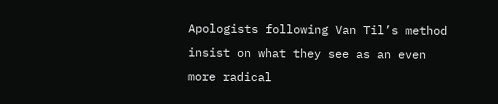Apologists following Van Til’s method insist on what they see as an even more radical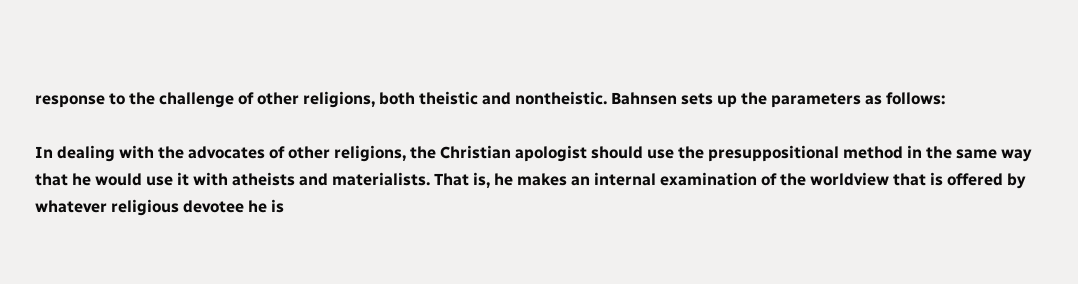response to the challenge of other religions, both theistic and nontheistic. Bahnsen sets up the parameters as follows:

In dealing with the advocates of other religions, the Christian apologist should use the presuppositional method in the same way that he would use it with atheists and materialists. That is, he makes an internal examination of the worldview that is offered by whatever religious devotee he is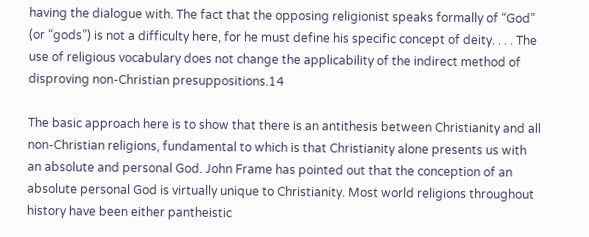having the dialogue with. The fact that the opposing religionist speaks formally of “God” (or “gods”) is not a difficulty here, for he must define his specific concept of deity. . . . The use of religious vocabulary does not change the applicability of the indirect method of disproving non-Christian presuppositions.14

The basic approach here is to show that there is an antithesis between Christianity and all non-Christian religions, fundamental to which is that Christianity alone presents us with an absolute and personal God. John Frame has pointed out that the conception of an absolute personal God is virtually unique to Christianity. Most world religions throughout history have been either pantheistic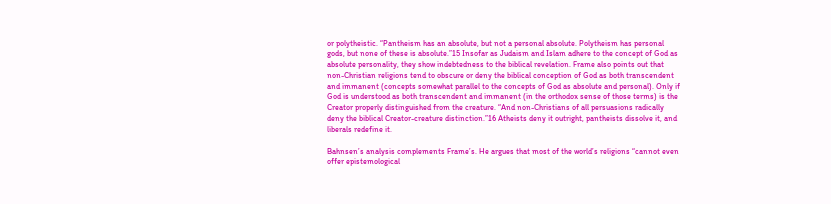or polytheistic. “Pantheism has an absolute, but not a personal absolute. Polytheism has personal gods, but none of these is absolute.”15 Insofar as Judaism and Islam adhere to the concept of God as absolute personality, they show indebtedness to the biblical revelation. Frame also points out that non-Christian religions tend to obscure or deny the biblical conception of God as both transcendent and immanent (concepts somewhat parallel to the concepts of God as absolute and personal). Only if God is understood as both transcendent and immanent (in the orthodox sense of those terms) is the Creator properly distinguished from the creature. “And non-Christians of all persuasions radically deny the biblical Creator-creature distinction.”16 Atheists deny it outright, pantheists dissolve it, and liberals redefine it.

Bahnsen’s analysis complements Frame’s. He argues that most of the world’s religions “cannot even offer epistemological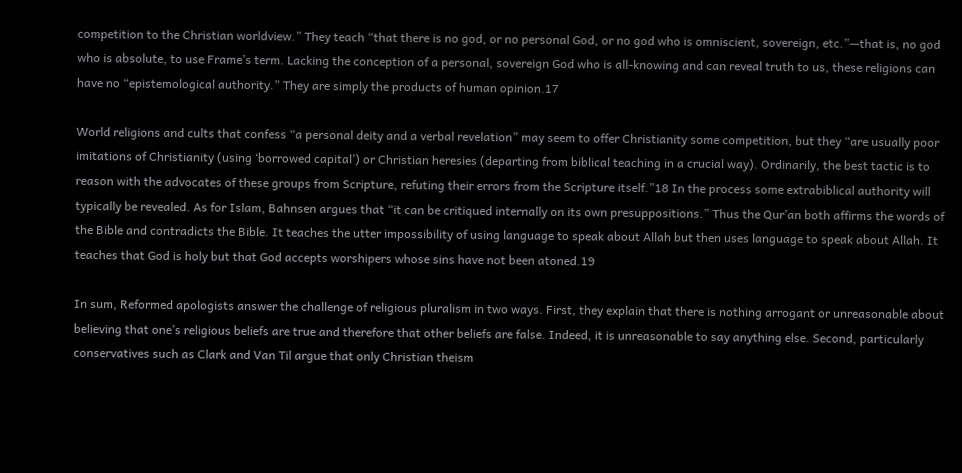competition to the Christian worldview.” They teach “that there is no god, or no personal God, or no god who is omniscient, sovereign, etc.”—that is, no god who is absolute, to use Frame’s term. Lacking the conception of a personal, sovereign God who is all-knowing and can reveal truth to us, these religions can have no “epistemological authority.” They are simply the products of human opinion.17

World religions and cults that confess “a personal deity and a verbal revelation” may seem to offer Christianity some competition, but they “are usually poor imitations of Christianity (using ‘borrowed capital’) or Christian heresies (departing from biblical teaching in a crucial way). Ordinarily, the best tactic is to reason with the advocates of these groups from Scripture, refuting their errors from the Scripture itself.”18 In the process some extrabiblical authority will typically be revealed. As for Islam, Bahnsen argues that “it can be critiqued internally on its own presuppositions.” Thus the Qur’an both affirms the words of the Bible and contradicts the Bible. It teaches the utter impossibility of using language to speak about Allah but then uses language to speak about Allah. It teaches that God is holy but that God accepts worshipers whose sins have not been atoned.19

In sum, Reformed apologists answer the challenge of religious pluralism in two ways. First, they explain that there is nothing arrogant or unreasonable about believing that one’s religious beliefs are true and therefore that other beliefs are false. Indeed, it is unreasonable to say anything else. Second, particularly conservatives such as Clark and Van Til argue that only Christian theism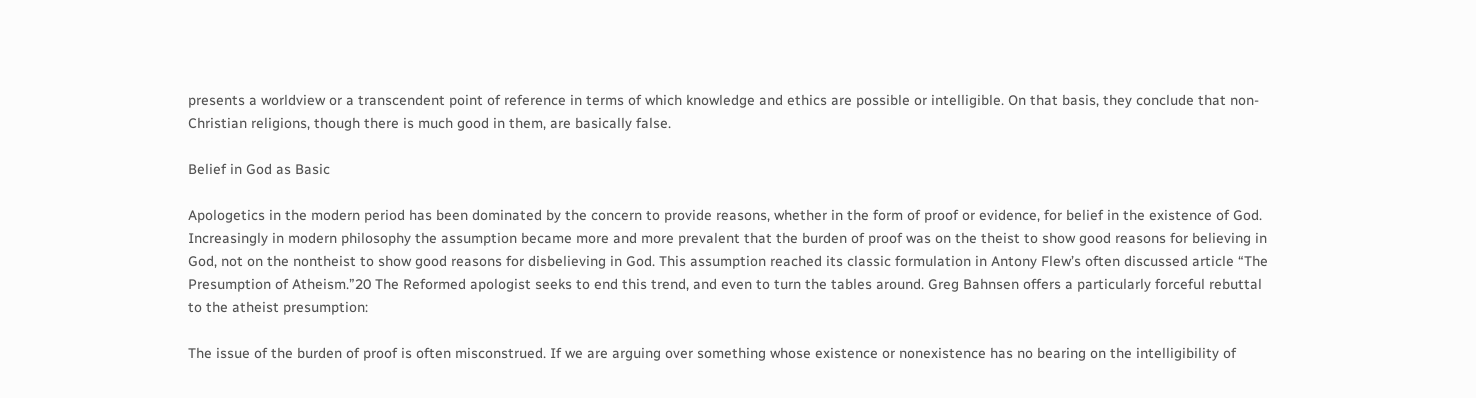presents a worldview or a transcendent point of reference in terms of which knowledge and ethics are possible or intelligible. On that basis, they conclude that non-Christian religions, though there is much good in them, are basically false.

Belief in God as Basic

Apologetics in the modern period has been dominated by the concern to provide reasons, whether in the form of proof or evidence, for belief in the existence of God. Increasingly in modern philosophy the assumption became more and more prevalent that the burden of proof was on the theist to show good reasons for believing in God, not on the nontheist to show good reasons for disbelieving in God. This assumption reached its classic formulation in Antony Flew’s often discussed article “The Presumption of Atheism.”20 The Reformed apologist seeks to end this trend, and even to turn the tables around. Greg Bahnsen offers a particularly forceful rebuttal to the atheist presumption:

The issue of the burden of proof is often misconstrued. If we are arguing over something whose existence or nonexistence has no bearing on the intelligibility of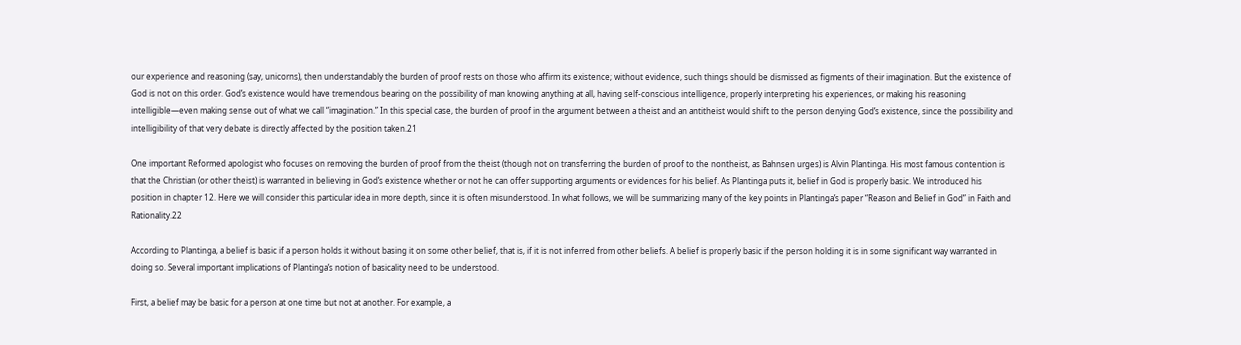our experience and reasoning (say, unicorns), then understandably the burden of proof rests on those who affirm its existence; without evidence, such things should be dismissed as figments of their imagination. But the existence of God is not on this order. God’s existence would have tremendous bearing on the possibility of man knowing anything at all, having self-conscious intelligence, properly interpreting his experiences, or making his reasoning intelligible—even making sense out of what we call “imagination.” In this special case, the burden of proof in the argument between a theist and an antitheist would shift to the person denying God’s existence, since the possibility and intelligibility of that very debate is directly affected by the position taken.21

One important Reformed apologist who focuses on removing the burden of proof from the theist (though not on transferring the burden of proof to the nontheist, as Bahnsen urges) is Alvin Plantinga. His most famous contention is that the Christian (or other theist) is warranted in believing in God’s existence whether or not he can offer supporting arguments or evidences for his belief. As Plantinga puts it, belief in God is properly basic. We introduced his position in chapter 12. Here we will consider this particular idea in more depth, since it is often misunderstood. In what follows, we will be summarizing many of the key points in Plantinga’s paper “Reason and Belief in God” in Faith and Rationality.22

According to Plantinga, a belief is basic if a person holds it without basing it on some other belief, that is, if it is not inferred from other beliefs. A belief is properly basic if the person holding it is in some significant way warranted in doing so. Several important implications of Plantinga’s notion of basicality need to be understood.

First, a belief may be basic for a person at one time but not at another. For example, a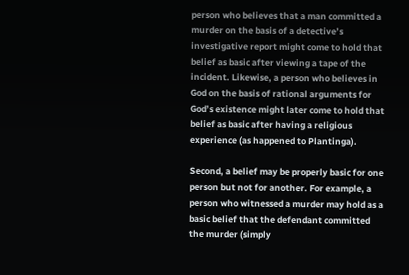person who believes that a man committed a murder on the basis of a detective’s investigative report might come to hold that belief as basic after viewing a tape of the incident. Likewise, a person who believes in God on the basis of rational arguments for God’s existence might later come to hold that belief as basic after having a religious experience (as happened to Plantinga).

Second, a belief may be properly basic for one person but not for another. For example, a person who witnessed a murder may hold as a basic belief that the defendant committed the murder (simply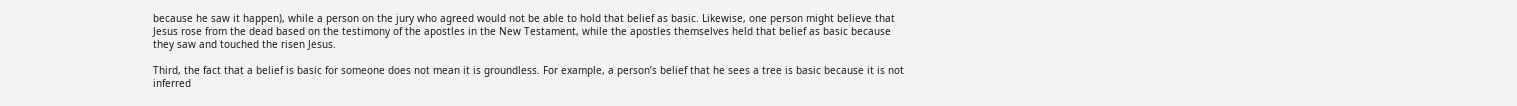because he saw it happen), while a person on the jury who agreed would not be able to hold that belief as basic. Likewise, one person might believe that Jesus rose from the dead based on the testimony of the apostles in the New Testament, while the apostles themselves held that belief as basic because they saw and touched the risen Jesus.

Third, the fact that a belief is basic for someone does not mean it is groundless. For example, a person’s belief that he sees a tree is basic because it is not inferred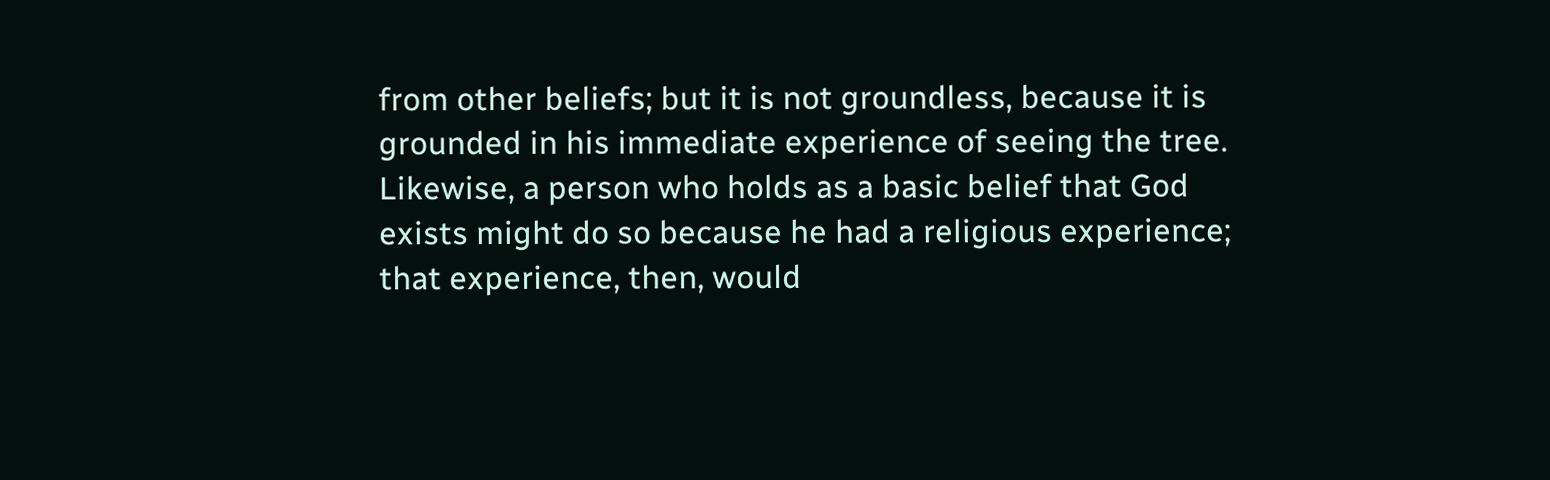from other beliefs; but it is not groundless, because it is grounded in his immediate experience of seeing the tree. Likewise, a person who holds as a basic belief that God exists might do so because he had a religious experience; that experience, then, would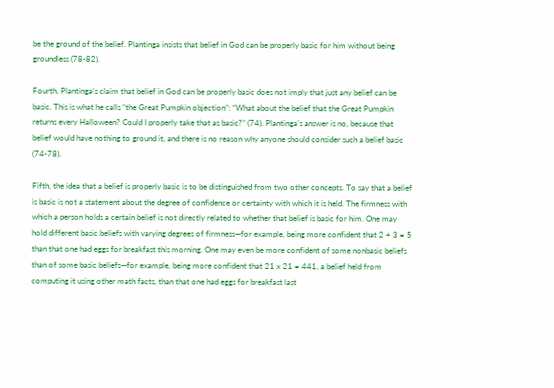be the ground of the belief. Plantinga insists that belief in God can be properly basic for him without being groundless (78-82).

Fourth, Plantinga’s claim that belief in God can be properly basic does not imply that just any belief can be basic. This is what he calls “the Great Pumpkin objection”: “What about the belief that the Great Pumpkin returns every Halloween? Could I properly take that as basic?” (74). Plantinga’s answer is no, because that belief would have nothing to ground it, and there is no reason why anyone should consider such a belief basic (74-78).

Fifth, the idea that a belief is properly basic is to be distinguished from two other concepts. To say that a belief is basic is not a statement about the degree of confidence or certainty with which it is held. The firmness with which a person holds a certain belief is not directly related to whether that belief is basic for him. One may hold different basic beliefs with varying degrees of firmness—for example, being more confident that 2 + 3 = 5 than that one had eggs for breakfast this morning. One may even be more confident of some nonbasic beliefs than of some basic beliefs—for example, being more confident that 21 x 21 = 441, a belief held from computing it using other math facts, than that one had eggs for breakfast last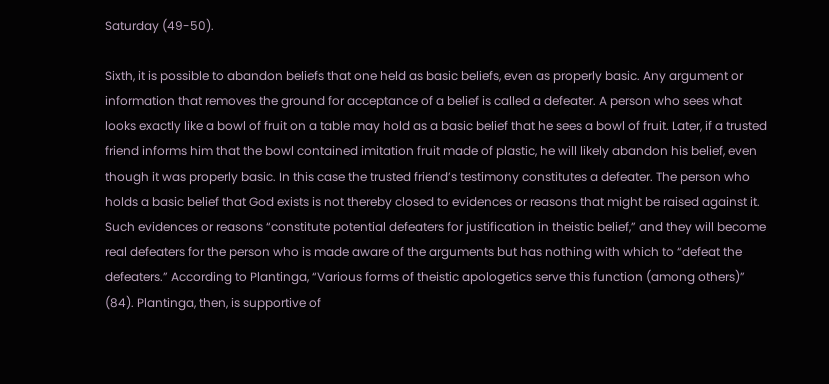Saturday (49-50).

Sixth, it is possible to abandon beliefs that one held as basic beliefs, even as properly basic. Any argument or information that removes the ground for acceptance of a belief is called a defeater. A person who sees what looks exactly like a bowl of fruit on a table may hold as a basic belief that he sees a bowl of fruit. Later, if a trusted friend informs him that the bowl contained imitation fruit made of plastic, he will likely abandon his belief, even though it was properly basic. In this case the trusted friend’s testimony constitutes a defeater. The person who holds a basic belief that God exists is not thereby closed to evidences or reasons that might be raised against it. Such evidences or reasons “constitute potential defeaters for justification in theistic belief,” and they will become real defeaters for the person who is made aware of the arguments but has nothing with which to “defeat the defeaters.” According to Plantinga, “Various forms of theistic apologetics serve this function (among others)” (84). Plantinga, then, is supportive of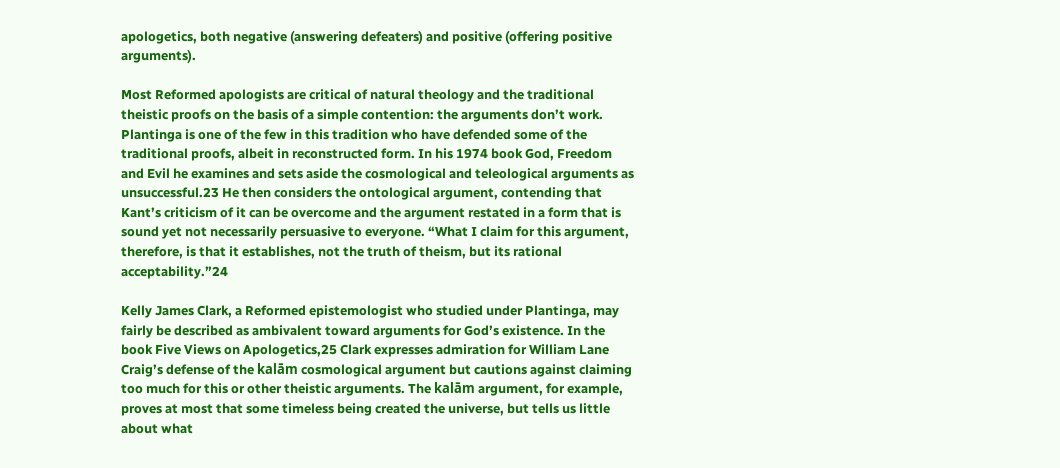apologetics, both negative (answering defeaters) and positive (offering positive arguments).

Most Reformed apologists are critical of natural theology and the traditional theistic proofs on the basis of a simple contention: the arguments don’t work. Plantinga is one of the few in this tradition who have defended some of the traditional proofs, albeit in reconstructed form. In his 1974 book God, Freedom and Evil he examines and sets aside the cosmological and teleological arguments as unsuccessful.23 He then considers the ontological argument, contending that Kant’s criticism of it can be overcome and the argument restated in a form that is sound yet not necessarily persuasive to everyone. “What I claim for this argument, therefore, is that it establishes, not the truth of theism, but its rational acceptability.”24

Kelly James Clark, a Reformed epistemologist who studied under Plantinga, may fairly be described as ambivalent toward arguments for God’s existence. In the book Five Views on Apologetics,25 Clark expresses admiration for William Lane Craig’s defense of the kalām cosmological argument but cautions against claiming too much for this or other theistic arguments. The kalām argument, for example, proves at most that some timeless being created the universe, but tells us little about what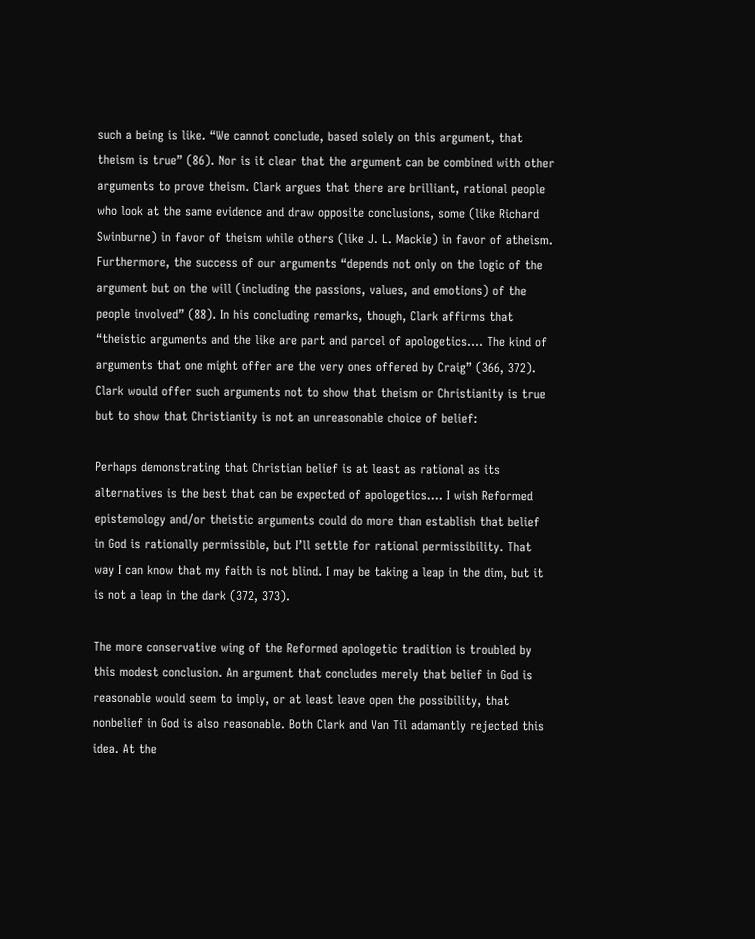such a being is like. “We cannot conclude, based solely on this argument, that theism is true” (86). Nor is it clear that the argument can be combined with other arguments to prove theism. Clark argues that there are brilliant, rational people who look at the same evidence and draw opposite conclusions, some (like Richard Swinburne) in favor of theism while others (like J. L. Mackie) in favor of atheism. Furthermore, the success of our arguments “depends not only on the logic of the argument but on the will (including the passions, values, and emotions) of the people involved” (88). In his concluding remarks, though, Clark affirms that “theistic arguments and the like are part and parcel of apologetics…. The kind of arguments that one might offer are the very ones offered by Craig” (366, 372). Clark would offer such arguments not to show that theism or Christianity is true but to show that Christianity is not an unreasonable choice of belief:

Perhaps demonstrating that Christian belief is at least as rational as its alternatives is the best that can be expected of apologetics…. I wish Reformed epistemology and/or theistic arguments could do more than establish that belief in God is rationally permissible, but I’ll settle for rational permissibility. That way I can know that my faith is not blind. I may be taking a leap in the dim, but it is not a leap in the dark (372, 373).

The more conservative wing of the Reformed apologetic tradition is troubled by this modest conclusion. An argument that concludes merely that belief in God is reasonable would seem to imply, or at least leave open the possibility, that nonbelief in God is also reasonable. Both Clark and Van Til adamantly rejected this idea. At the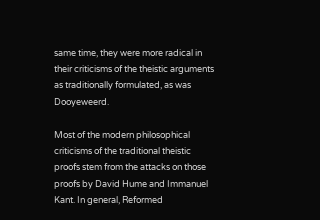same time, they were more radical in their criticisms of the theistic arguments as traditionally formulated, as was Dooyeweerd.

Most of the modern philosophical criticisms of the traditional theistic proofs stem from the attacks on those proofs by David Hume and Immanuel Kant. In general, Reformed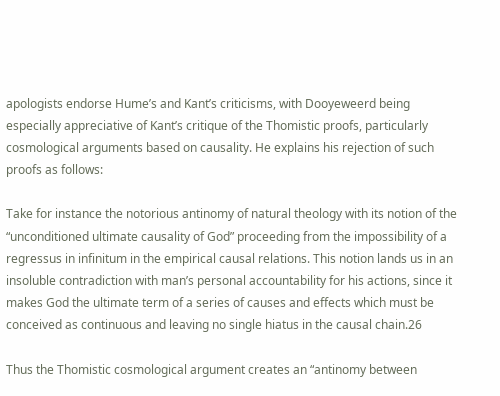apologists endorse Hume’s and Kant’s criticisms, with Dooyeweerd being especially appreciative of Kant’s critique of the Thomistic proofs, particularly cosmological arguments based on causality. He explains his rejection of such proofs as follows:

Take for instance the notorious antinomy of natural theology with its notion of the “unconditioned ultimate causality of God” proceeding from the impossibility of a regressus in infinitum in the empirical causal relations. This notion lands us in an insoluble contradiction with man’s personal accountability for his actions, since it makes God the ultimate term of a series of causes and effects which must be conceived as continuous and leaving no single hiatus in the causal chain.26

Thus the Thomistic cosmological argument creates an “antinomy between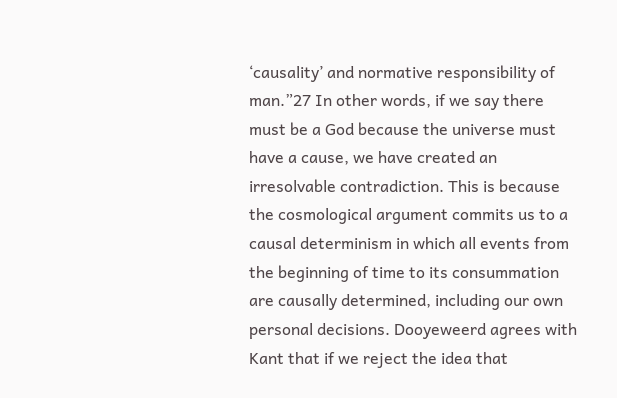‘causality’ and normative responsibility of man.”27 In other words, if we say there must be a God because the universe must have a cause, we have created an irresolvable contradiction. This is because the cosmological argument commits us to a causal determinism in which all events from the beginning of time to its consummation are causally determined, including our own personal decisions. Dooyeweerd agrees with Kant that if we reject the idea that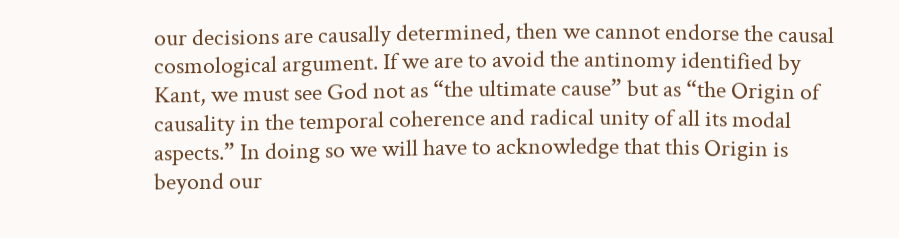our decisions are causally determined, then we cannot endorse the causal cosmological argument. If we are to avoid the antinomy identified by Kant, we must see God not as “the ultimate cause” but as “the Origin of causality in the temporal coherence and radical unity of all its modal aspects.” In doing so we will have to acknowledge that this Origin is beyond our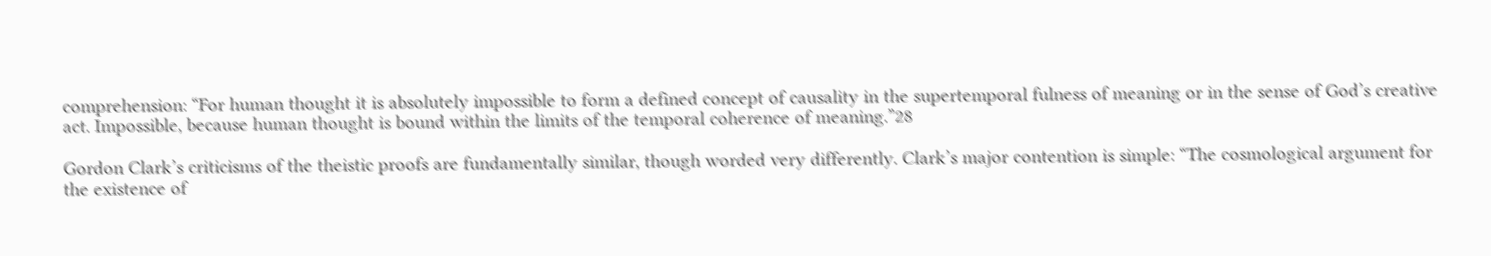comprehension: “For human thought it is absolutely impossible to form a defined concept of causality in the supertemporal fulness of meaning or in the sense of God’s creative act. Impossible, because human thought is bound within the limits of the temporal coherence of meaning.”28

Gordon Clark’s criticisms of the theistic proofs are fundamentally similar, though worded very differently. Clark’s major contention is simple: “The cosmological argument for the existence of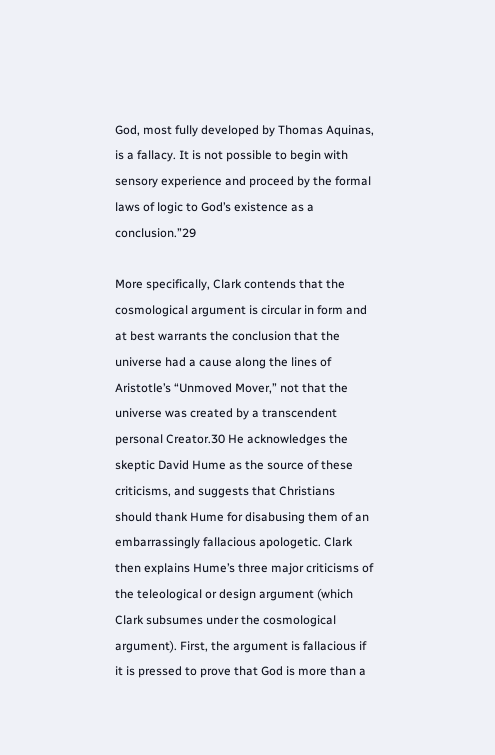God, most fully developed by Thomas Aquinas, is a fallacy. It is not possible to begin with sensory experience and proceed by the formal laws of logic to God’s existence as a conclusion.”29

More specifically, Clark contends that the cosmological argument is circular in form and at best warrants the conclusion that the universe had a cause along the lines of Aristotle’s “Unmoved Mover,” not that the universe was created by a transcendent personal Creator.30 He acknowledges the skeptic David Hume as the source of these criticisms, and suggests that Christians should thank Hume for disabusing them of an embarrassingly fallacious apologetic. Clark then explains Hume’s three major criticisms of the teleological or design argument (which Clark subsumes under the cosmological argument). First, the argument is fallacious if it is pressed to prove that God is more than a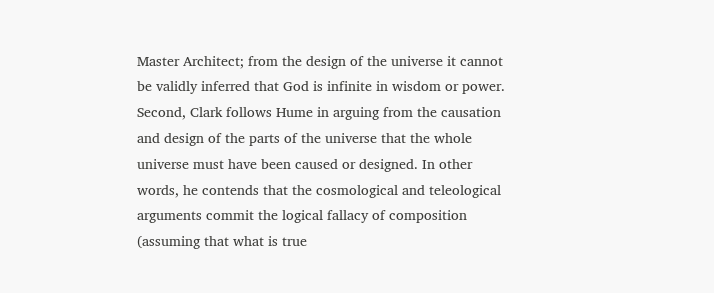Master Architect; from the design of the universe it cannot be validly inferred that God is infinite in wisdom or power. Second, Clark follows Hume in arguing from the causation and design of the parts of the universe that the whole universe must have been caused or designed. In other words, he contends that the cosmological and teleological arguments commit the logical fallacy of composition (assuming that what is true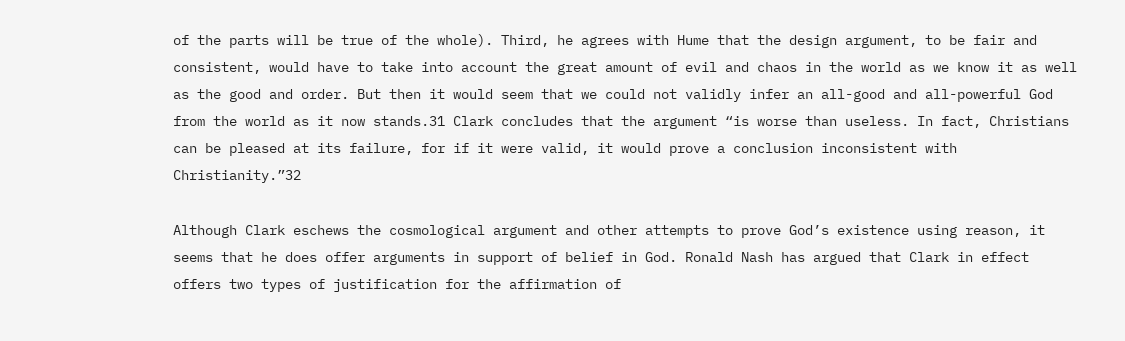of the parts will be true of the whole). Third, he agrees with Hume that the design argument, to be fair and consistent, would have to take into account the great amount of evil and chaos in the world as we know it as well as the good and order. But then it would seem that we could not validly infer an all-good and all-powerful God from the world as it now stands.31 Clark concludes that the argument “is worse than useless. In fact, Christians can be pleased at its failure, for if it were valid, it would prove a conclusion inconsistent with Christianity.”32

Although Clark eschews the cosmological argument and other attempts to prove God’s existence using reason, it seems that he does offer arguments in support of belief in God. Ronald Nash has argued that Clark in effect offers two types of justification for the affirmation of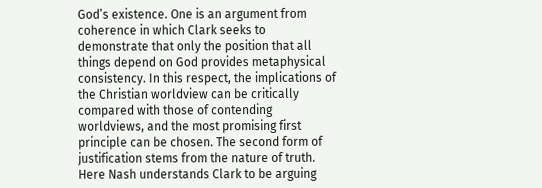God’s existence. One is an argument from coherence in which Clark seeks to demonstrate that only the position that all things depend on God provides metaphysical consistency. In this respect, the implications of the Christian worldview can be critically compared with those of contending worldviews, and the most promising first principle can be chosen. The second form of justification stems from the nature of truth. Here Nash understands Clark to be arguing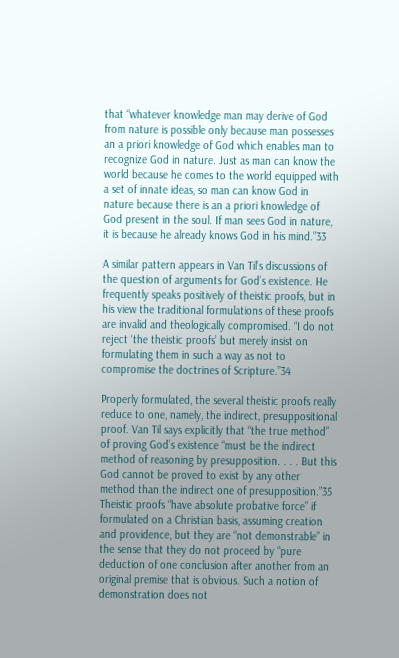that “whatever knowledge man may derive of God from nature is possible only because man possesses an a priori knowledge of God which enables man to recognize God in nature. Just as man can know the world because he comes to the world equipped with a set of innate ideas, so man can know God in nature because there is an a priori knowledge of God present in the soul. If man sees God in nature, it is because he already knows God in his mind.”33

A similar pattern appears in Van Til’s discussions of the question of arguments for God’s existence. He frequently speaks positively of theistic proofs, but in his view the traditional formulations of these proofs are invalid and theologically compromised. “I do not reject ‘the theistic proofs’ but merely insist on formulating them in such a way as not to compromise the doctrines of Scripture.”34

Properly formulated, the several theistic proofs really reduce to one, namely, the indirect, presuppositional proof. Van Til says explicitly that “the true method” of proving God’s existence “must be the indirect method of reasoning by presupposition. . . . But this God cannot be proved to exist by any other method than the indirect one of presupposition.”35 Theistic proofs “have absolute probative force” if formulated on a Christian basis, assuming creation and providence, but they are “not demonstrable” in the sense that they do not proceed by “pure deduction of one conclusion after another from an original premise that is obvious. Such a notion of demonstration does not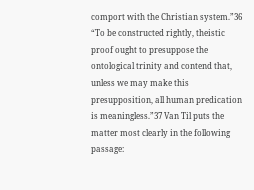comport with the Christian system.”36 “To be constructed rightly, theistic proof ought to presuppose the ontological trinity and contend that, unless we may make this presupposition, all human predication is meaningless.”37 Van Til puts the matter most clearly in the following passage: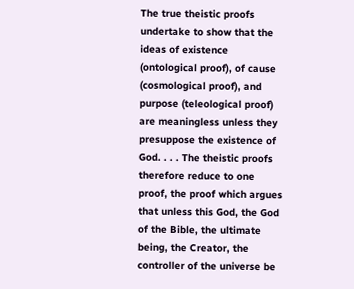The true theistic proofs undertake to show that the ideas of existence (ontological proof), of cause (cosmological proof), and purpose (teleological proof) are meaningless unless they presuppose the existence of God. . . . The theistic proofs therefore reduce to one proof, the proof which argues that unless this God, the God of the Bible, the ultimate being, the Creator, the controller of the universe be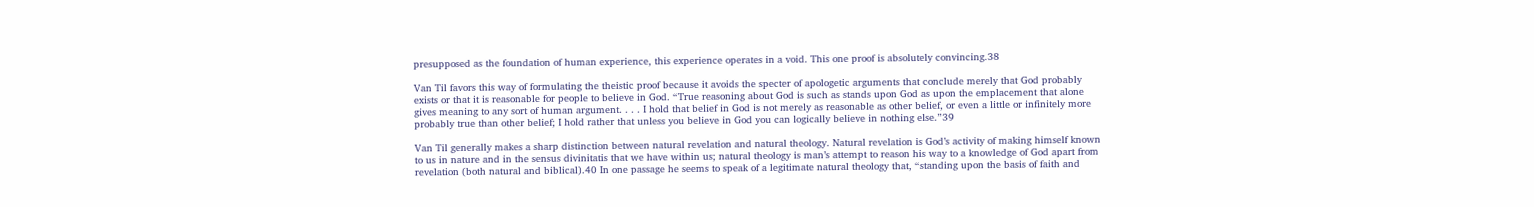presupposed as the foundation of human experience, this experience operates in a void. This one proof is absolutely convincing.38

Van Til favors this way of formulating the theistic proof because it avoids the specter of apologetic arguments that conclude merely that God probably exists or that it is reasonable for people to believe in God. “True reasoning about God is such as stands upon God as upon the emplacement that alone gives meaning to any sort of human argument. . . . I hold that belief in God is not merely as reasonable as other belief, or even a little or infinitely more probably true than other belief; I hold rather that unless you believe in God you can logically believe in nothing else.”39

Van Til generally makes a sharp distinction between natural revelation and natural theology. Natural revelation is God’s activity of making himself known to us in nature and in the sensus divinitatis that we have within us; natural theology is man’s attempt to reason his way to a knowledge of God apart from revelation (both natural and biblical).40 In one passage he seems to speak of a legitimate natural theology that, “standing upon the basis of faith and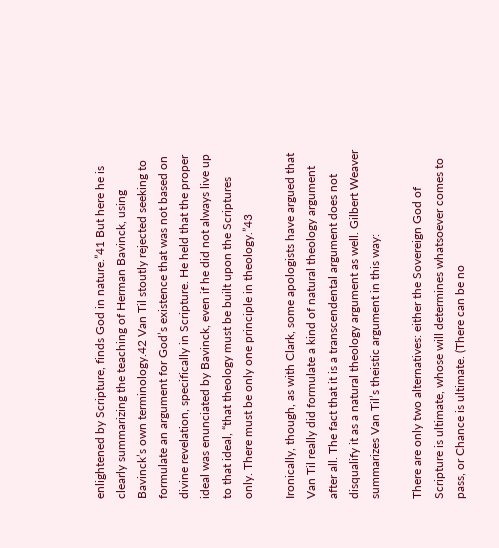enlightened by Scripture, finds God in nature.”41 But here he is clearly summarizing the teaching of Herman Bavinck, using Bavinck’s own terminology.42 Van Til stoutly rejected seeking to formulate an argument for God’s existence that was not based on divine revelation, specifically in Scripture. He held that the proper ideal was enunciated by Bavinck, even if he did not always live up to that ideal, “that theology must be built upon the Scriptures only. There must be only one principle in theology.”43

Ironically, though, as with Clark, some apologists have argued that Van Til really did formulate a kind of natural theology argument after all. The fact that it is a transcendental argument does not disqualify it as a natural theology argument as well. Gilbert Weaver summarizes Van Til’s theistic argument in this way:

There are only two alternatives: either the Sovereign God of Scripture is ultimate, whose will determines whatsoever comes to pass, or Chance is ultimate. (There can be no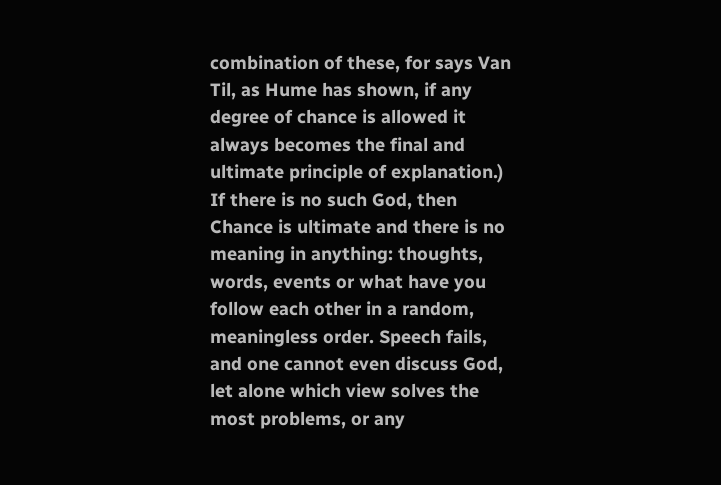combination of these, for says Van Til, as Hume has shown, if any degree of chance is allowed it always becomes the final and ultimate principle of explanation.) If there is no such God, then Chance is ultimate and there is no meaning in anything: thoughts, words, events or what have you follow each other in a random, meaningless order. Speech fails, and one cannot even discuss God, let alone which view solves the most problems, or any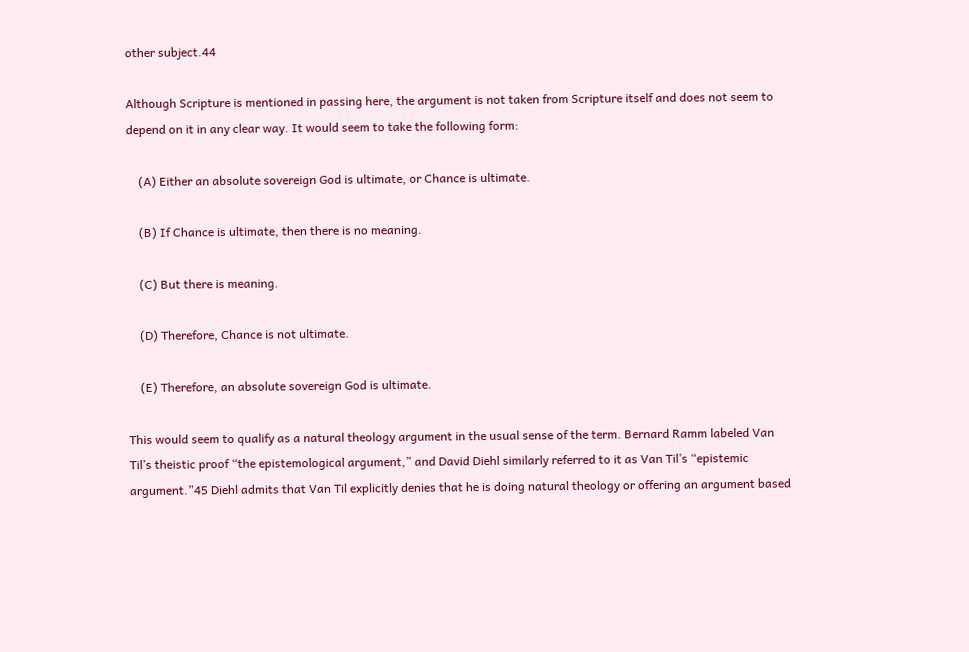other subject.44

Although Scripture is mentioned in passing here, the argument is not taken from Scripture itself and does not seem to depend on it in any clear way. It would seem to take the following form:

    (A) Either an absolute sovereign God is ultimate, or Chance is ultimate.

    (B) If Chance is ultimate, then there is no meaning.

    (C) But there is meaning.

    (D) Therefore, Chance is not ultimate.

    (E) Therefore, an absolute sovereign God is ultimate.

This would seem to qualify as a natural theology argument in the usual sense of the term. Bernard Ramm labeled Van Til’s theistic proof “the epistemological argument,” and David Diehl similarly referred to it as Van Til’s “epistemic argument.”45 Diehl admits that Van Til explicitly denies that he is doing natural theology or offering an argument based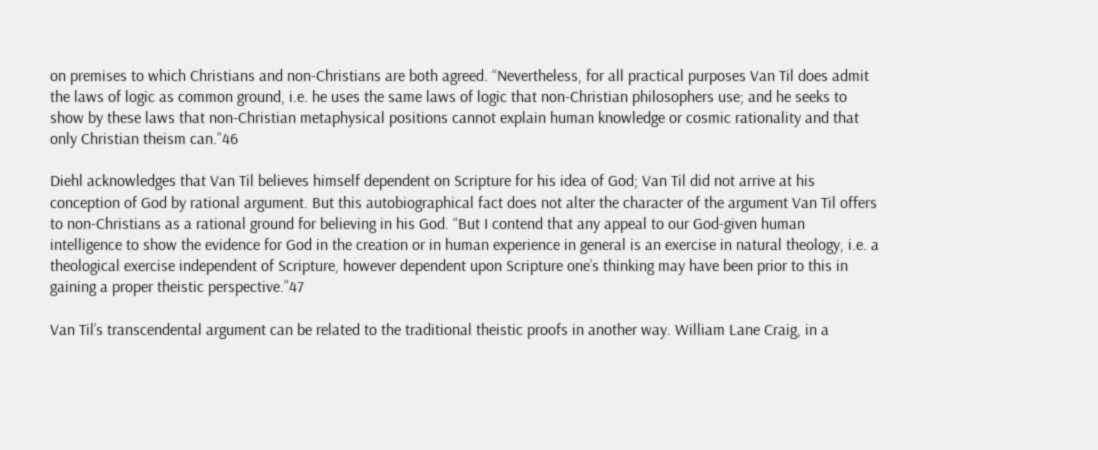on premises to which Christians and non-Christians are both agreed. “Nevertheless, for all practical purposes Van Til does admit the laws of logic as common ground, i.e. he uses the same laws of logic that non-Christian philosophers use; and he seeks to show by these laws that non-Christian metaphysical positions cannot explain human knowledge or cosmic rationality and that only Christian theism can.”46

Diehl acknowledges that Van Til believes himself dependent on Scripture for his idea of God; Van Til did not arrive at his conception of God by rational argument. But this autobiographical fact does not alter the character of the argument Van Til offers to non-Christians as a rational ground for believing in his God. “But I contend that any appeal to our God-given human intelligence to show the evidence for God in the creation or in human experience in general is an exercise in natural theology, i.e. a theological exercise independent of Scripture, however dependent upon Scripture one’s thinking may have been prior to this in gaining a proper theistic perspective.”47

Van Til’s transcendental argument can be related to the traditional theistic proofs in another way. William Lane Craig, in a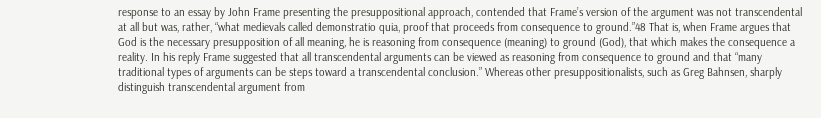response to an essay by John Frame presenting the presuppositional approach, contended that Frame’s version of the argument was not transcendental at all but was, rather, “what medievals called demonstratio quia, proof that proceeds from consequence to ground.”48 That is, when Frame argues that God is the necessary presupposition of all meaning, he is reasoning from consequence (meaning) to ground (God), that which makes the consequence a reality. In his reply Frame suggested that all transcendental arguments can be viewed as reasoning from consequence to ground and that “many traditional types of arguments can be steps toward a transcendental conclusion.” Whereas other presuppositionalists, such as Greg Bahnsen, sharply distinguish transcendental argument from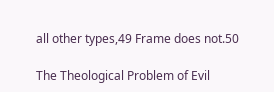all other types,49 Frame does not.50

The Theological Problem of Evil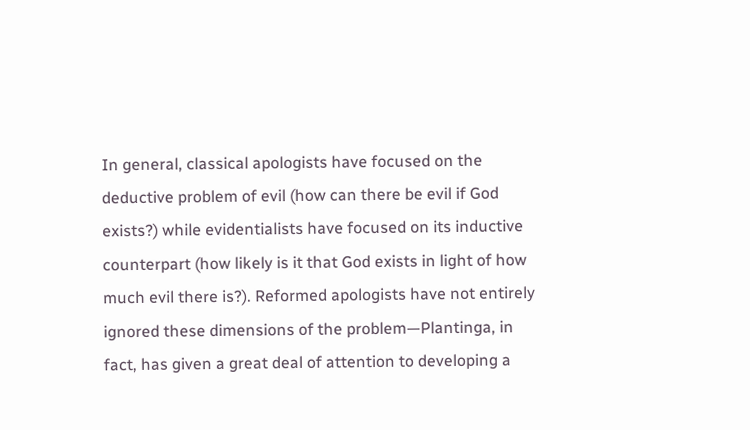In general, classical apologists have focused on the deductive problem of evil (how can there be evil if God exists?) while evidentialists have focused on its inductive counterpart (how likely is it that God exists in light of how much evil there is?). Reformed apologists have not entirely ignored these dimensions of the problem—Plantinga, in fact, has given a great deal of attention to developing a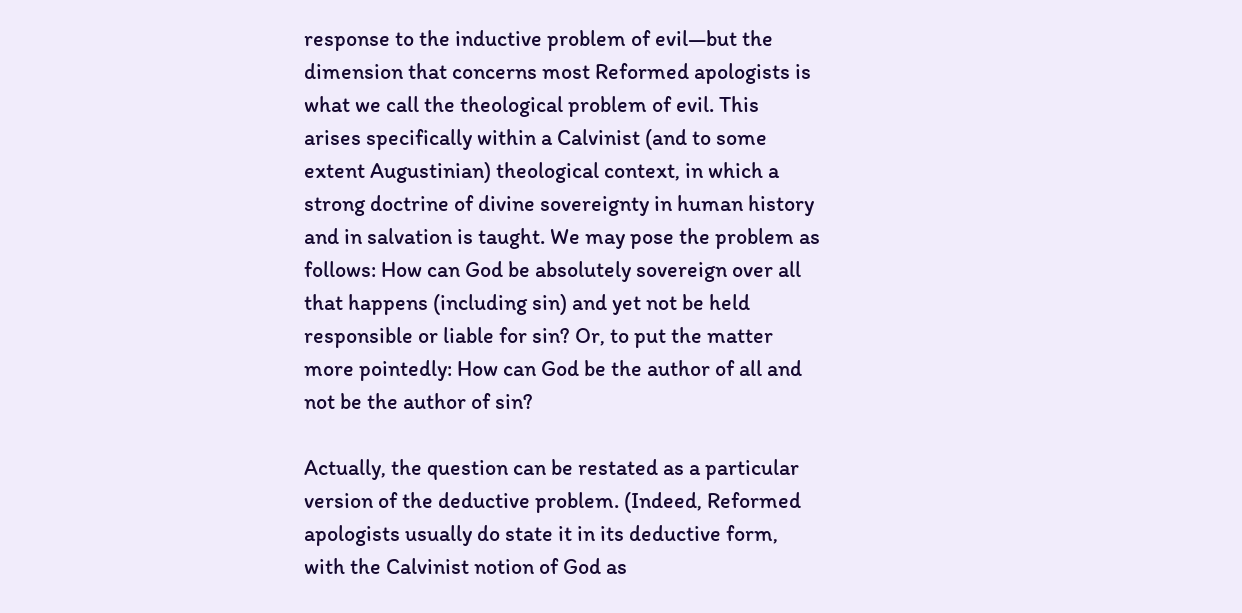response to the inductive problem of evil—but the dimension that concerns most Reformed apologists is what we call the theological problem of evil. This arises specifically within a Calvinist (and to some extent Augustinian) theological context, in which a strong doctrine of divine sovereignty in human history and in salvation is taught. We may pose the problem as follows: How can God be absolutely sovereign over all that happens (including sin) and yet not be held responsible or liable for sin? Or, to put the matter more pointedly: How can God be the author of all and not be the author of sin?

Actually, the question can be restated as a particular version of the deductive problem. (Indeed, Reformed apologists usually do state it in its deductive form, with the Calvinist notion of God as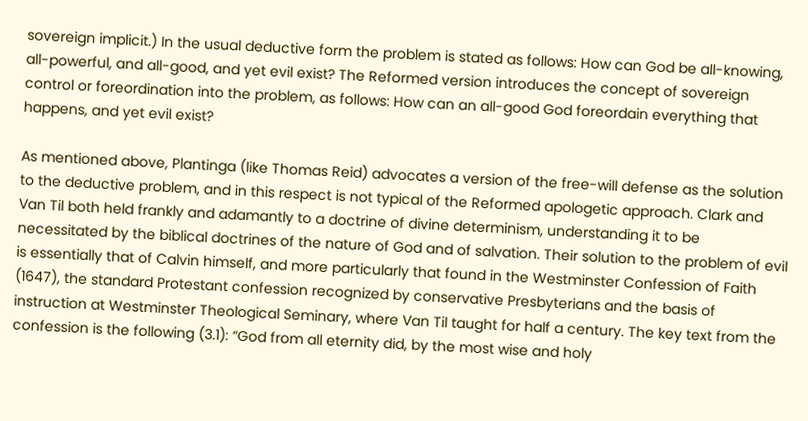sovereign implicit.) In the usual deductive form the problem is stated as follows: How can God be all-knowing, all-powerful, and all-good, and yet evil exist? The Reformed version introduces the concept of sovereign control or foreordination into the problem, as follows: How can an all-good God foreordain everything that happens, and yet evil exist?

As mentioned above, Plantinga (like Thomas Reid) advocates a version of the free-will defense as the solution to the deductive problem, and in this respect is not typical of the Reformed apologetic approach. Clark and Van Til both held frankly and adamantly to a doctrine of divine determinism, understanding it to be necessitated by the biblical doctrines of the nature of God and of salvation. Their solution to the problem of evil is essentially that of Calvin himself, and more particularly that found in the Westminster Confession of Faith (1647), the standard Protestant confession recognized by conservative Presbyterians and the basis of instruction at Westminster Theological Seminary, where Van Til taught for half a century. The key text from the confession is the following (3.1): “God from all eternity did, by the most wise and holy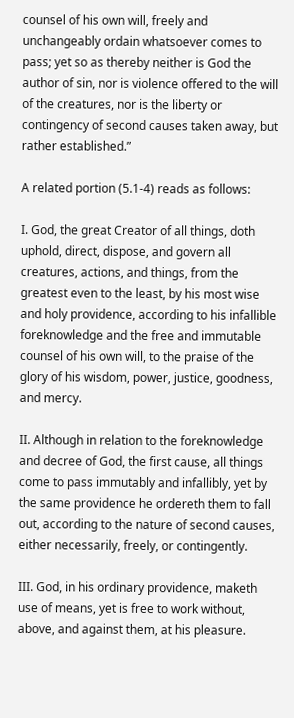counsel of his own will, freely and unchangeably ordain whatsoever comes to pass; yet so as thereby neither is God the author of sin, nor is violence offered to the will of the creatures, nor is the liberty or contingency of second causes taken away, but rather established.”

A related portion (5.1-4) reads as follows:

I. God, the great Creator of all things, doth uphold, direct, dispose, and govern all creatures, actions, and things, from the greatest even to the least, by his most wise and holy providence, according to his infallible foreknowledge and the free and immutable counsel of his own will, to the praise of the glory of his wisdom, power, justice, goodness, and mercy.

II. Although in relation to the foreknowledge and decree of God, the first cause, all things come to pass immutably and infallibly, yet by the same providence he ordereth them to fall out, according to the nature of second causes, either necessarily, freely, or contingently.

III. God, in his ordinary providence, maketh use of means, yet is free to work without, above, and against them, at his pleasure.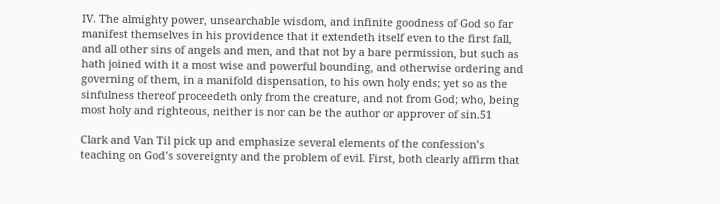IV. The almighty power, unsearchable wisdom, and infinite goodness of God so far manifest themselves in his providence that it extendeth itself even to the first fall, and all other sins of angels and men, and that not by a bare permission, but such as hath joined with it a most wise and powerful bounding, and otherwise ordering and governing of them, in a manifold dispensation, to his own holy ends; yet so as the sinfulness thereof proceedeth only from the creature, and not from God; who, being most holy and righteous, neither is nor can be the author or approver of sin.51

Clark and Van Til pick up and emphasize several elements of the confession’s teaching on God’s sovereignty and the problem of evil. First, both clearly affirm that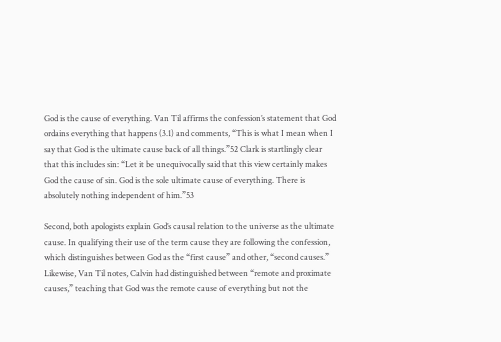God is the cause of everything. Van Til affirms the confession’s statement that God ordains everything that happens (3.1) and comments, “This is what I mean when I say that God is the ultimate cause back of all things.”52 Clark is startlingly clear that this includes sin: “Let it be unequivocally said that this view certainly makes God the cause of sin. God is the sole ultimate cause of everything. There is absolutely nothing independent of him.”53

Second, both apologists explain God’s causal relation to the universe as the ultimate cause. In qualifying their use of the term cause they are following the confession, which distinguishes between God as the “first cause” and other, “second causes.” Likewise, Van Til notes, Calvin had distinguished between “remote and proximate causes,” teaching that God was the remote cause of everything but not the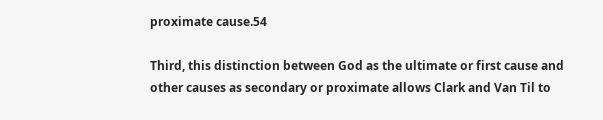proximate cause.54

Third, this distinction between God as the ultimate or first cause and other causes as secondary or proximate allows Clark and Van Til to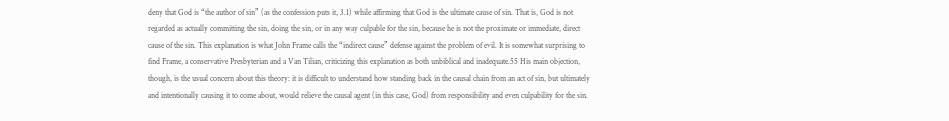deny that God is “the author of sin” (as the confession puts it, 3.1) while affirming that God is the ultimate cause of sin. That is, God is not regarded as actually committing the sin, doing the sin, or in any way culpable for the sin, because he is not the proximate or immediate, direct cause of the sin. This explanation is what John Frame calls the “indirect cause” defense against the problem of evil. It is somewhat surprising to find Frame, a conservative Presbyterian and a Van Tilian, criticizing this explanation as both unbiblical and inadequate.55 His main objection, though, is the usual concern about this theory: it is difficult to understand how standing back in the causal chain from an act of sin, but ultimately and intentionally causing it to come about, would relieve the causal agent (in this case, God) from responsibility and even culpability for the sin.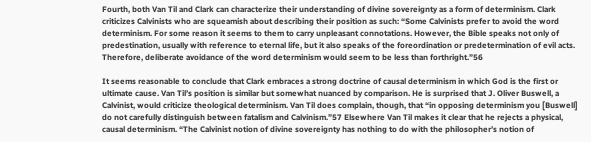Fourth, both Van Til and Clark can characterize their understanding of divine sovereignty as a form of determinism. Clark criticizes Calvinists who are squeamish about describing their position as such: “Some Calvinists prefer to avoid the word determinism. For some reason it seems to them to carry unpleasant connotations. However, the Bible speaks not only of predestination, usually with reference to eternal life, but it also speaks of the foreordination or predetermination of evil acts. Therefore, deliberate avoidance of the word determinism would seem to be less than forthright.”56

It seems reasonable to conclude that Clark embraces a strong doctrine of causal determinism in which God is the first or ultimate cause. Van Til’s position is similar but somewhat nuanced by comparison. He is surprised that J. Oliver Buswell, a Calvinist, would criticize theological determinism. Van Til does complain, though, that “in opposing determinism you [Buswell] do not carefully distinguish between fatalism and Calvinism.”57 Elsewhere Van Til makes it clear that he rejects a physical, causal determinism. “The Calvinist notion of divine sovereignty has nothing to do with the philosopher’s notion of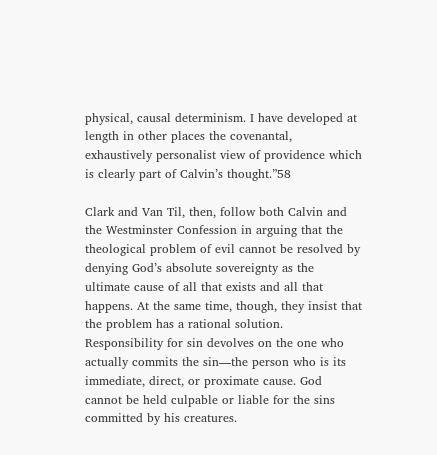physical, causal determinism. I have developed at length in other places the covenantal, exhaustively personalist view of providence which is clearly part of Calvin’s thought.”58

Clark and Van Til, then, follow both Calvin and the Westminster Confession in arguing that the theological problem of evil cannot be resolved by denying God’s absolute sovereignty as the ultimate cause of all that exists and all that happens. At the same time, though, they insist that the problem has a rational solution. Responsibility for sin devolves on the one who actually commits the sin—the person who is its immediate, direct, or proximate cause. God cannot be held culpable or liable for the sins committed by his creatures.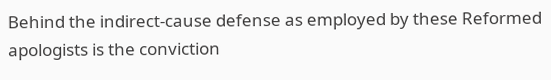Behind the indirect-cause defense as employed by these Reformed apologists is the conviction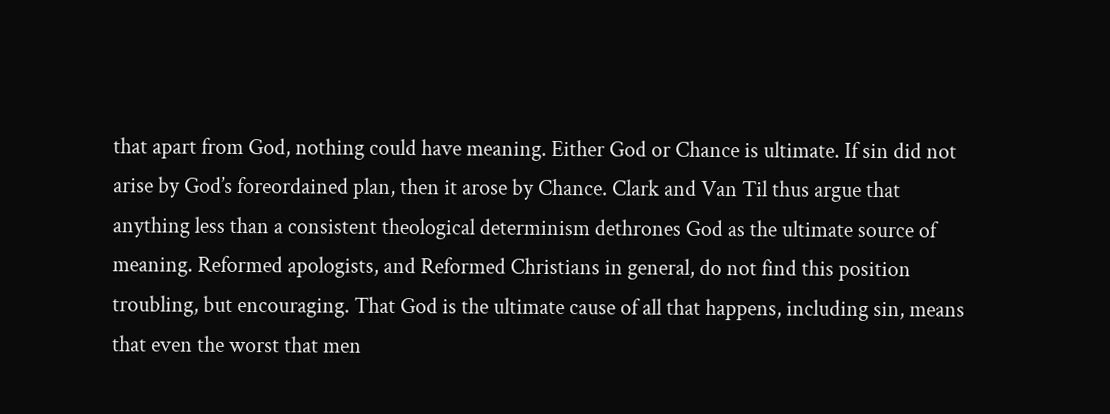that apart from God, nothing could have meaning. Either God or Chance is ultimate. If sin did not arise by God’s foreordained plan, then it arose by Chance. Clark and Van Til thus argue that anything less than a consistent theological determinism dethrones God as the ultimate source of meaning. Reformed apologists, and Reformed Christians in general, do not find this position troubling, but encouraging. That God is the ultimate cause of all that happens, including sin, means that even the worst that men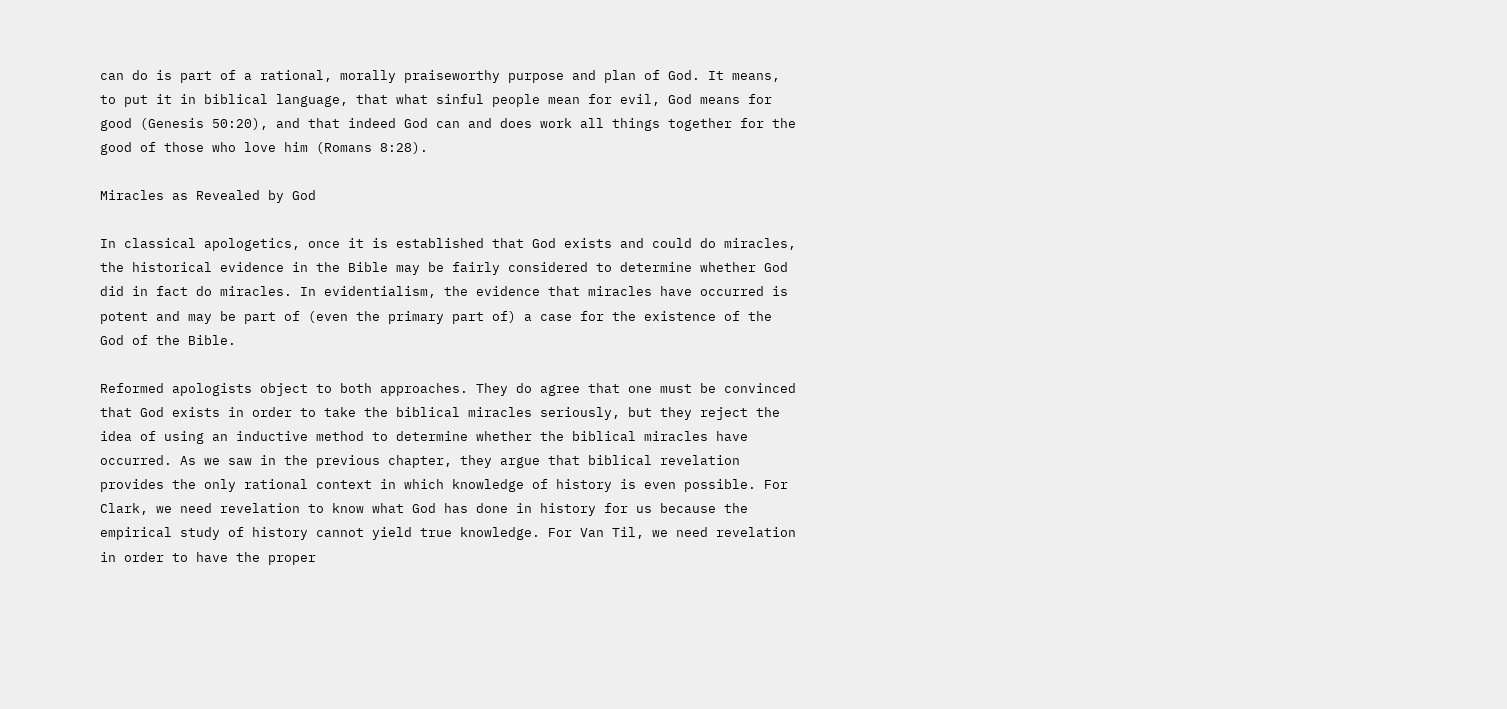can do is part of a rational, morally praiseworthy purpose and plan of God. It means, to put it in biblical language, that what sinful people mean for evil, God means for good (Genesis 50:20), and that indeed God can and does work all things together for the good of those who love him (Romans 8:28).

Miracles as Revealed by God

In classical apologetics, once it is established that God exists and could do miracles, the historical evidence in the Bible may be fairly considered to determine whether God did in fact do miracles. In evidentialism, the evidence that miracles have occurred is potent and may be part of (even the primary part of) a case for the existence of the God of the Bible.

Reformed apologists object to both approaches. They do agree that one must be convinced that God exists in order to take the biblical miracles seriously, but they reject the idea of using an inductive method to determine whether the biblical miracles have occurred. As we saw in the previous chapter, they argue that biblical revelation provides the only rational context in which knowledge of history is even possible. For Clark, we need revelation to know what God has done in history for us because the empirical study of history cannot yield true knowledge. For Van Til, we need revelation in order to have the proper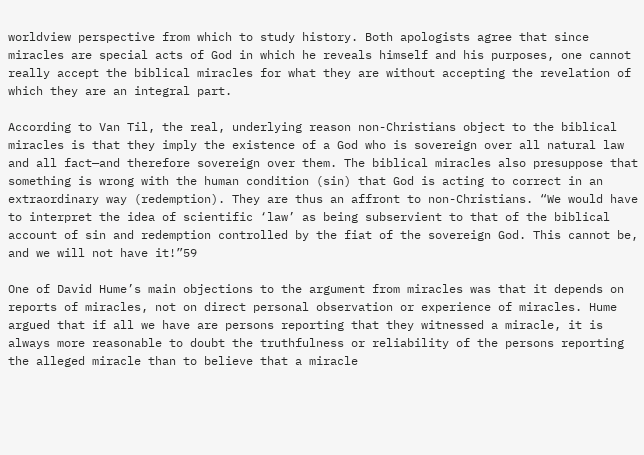worldview perspective from which to study history. Both apologists agree that since miracles are special acts of God in which he reveals himself and his purposes, one cannot really accept the biblical miracles for what they are without accepting the revelation of which they are an integral part.

According to Van Til, the real, underlying reason non-Christians object to the biblical miracles is that they imply the existence of a God who is sovereign over all natural law and all fact—and therefore sovereign over them. The biblical miracles also presuppose that something is wrong with the human condition (sin) that God is acting to correct in an extraordinary way (redemption). They are thus an affront to non-Christians. “We would have to interpret the idea of scientific ‘law’ as being subservient to that of the biblical account of sin and redemption controlled by the fiat of the sovereign God. This cannot be, and we will not have it!”59

One of David Hume’s main objections to the argument from miracles was that it depends on reports of miracles, not on direct personal observation or experience of miracles. Hume argued that if all we have are persons reporting that they witnessed a miracle, it is always more reasonable to doubt the truthfulness or reliability of the persons reporting the alleged miracle than to believe that a miracle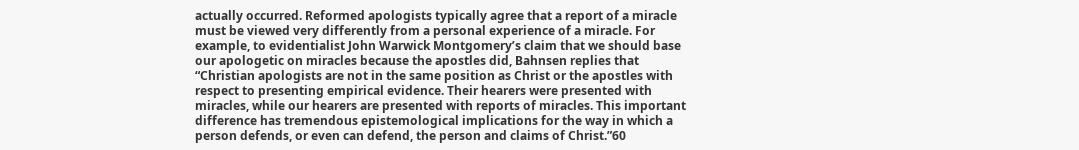actually occurred. Reformed apologists typically agree that a report of a miracle must be viewed very differently from a personal experience of a miracle. For example, to evidentialist John Warwick Montgomery’s claim that we should base our apologetic on miracles because the apostles did, Bahnsen replies that “Christian apologists are not in the same position as Christ or the apostles with respect to presenting empirical evidence. Their hearers were presented with miracles, while our hearers are presented with reports of miracles. This important difference has tremendous epistemological implications for the way in which a person defends, or even can defend, the person and claims of Christ.”60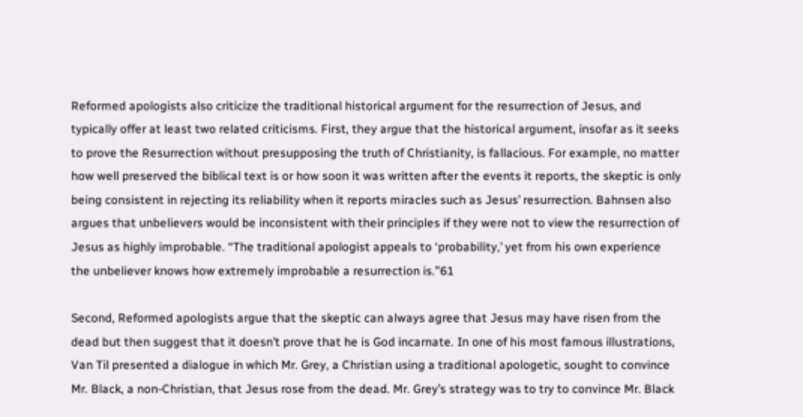Reformed apologists also criticize the traditional historical argument for the resurrection of Jesus, and typically offer at least two related criticisms. First, they argue that the historical argument, insofar as it seeks to prove the Resurrection without presupposing the truth of Christianity, is fallacious. For example, no matter how well preserved the biblical text is or how soon it was written after the events it reports, the skeptic is only being consistent in rejecting its reliability when it reports miracles such as Jesus’ resurrection. Bahnsen also argues that unbelievers would be inconsistent with their principles if they were not to view the resurrection of Jesus as highly improbable. “The traditional apologist appeals to ‘probability,’ yet from his own experience the unbeliever knows how extremely improbable a resurrection is.”61

Second, Reformed apologists argue that the skeptic can always agree that Jesus may have risen from the dead but then suggest that it doesn’t prove that he is God incarnate. In one of his most famous illustrations, Van Til presented a dialogue in which Mr. Grey, a Christian using a traditional apologetic, sought to convince Mr. Black, a non-Christian, that Jesus rose from the dead. Mr. Grey’s strategy was to try to convince Mr. Black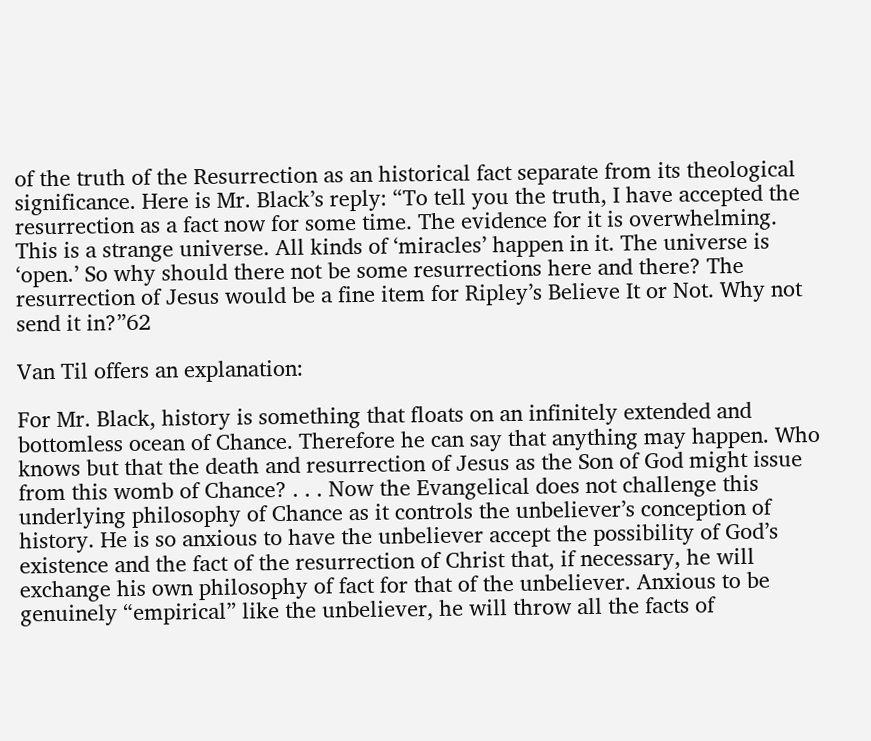of the truth of the Resurrection as an historical fact separate from its theological significance. Here is Mr. Black’s reply: “To tell you the truth, I have accepted the resurrection as a fact now for some time. The evidence for it is overwhelming. This is a strange universe. All kinds of ‘miracles’ happen in it. The universe is ‘open.’ So why should there not be some resurrections here and there? The resurrection of Jesus would be a fine item for Ripley’s Believe It or Not. Why not send it in?”62

Van Til offers an explanation:

For Mr. Black, history is something that floats on an infinitely extended and bottomless ocean of Chance. Therefore he can say that anything may happen. Who knows but that the death and resurrection of Jesus as the Son of God might issue from this womb of Chance? . . . Now the Evangelical does not challenge this underlying philosophy of Chance as it controls the unbeliever’s conception of history. He is so anxious to have the unbeliever accept the possibility of God’s existence and the fact of the resurrection of Christ that, if necessary, he will exchange his own philosophy of fact for that of the unbeliever. Anxious to be genuinely “empirical” like the unbeliever, he will throw all the facts of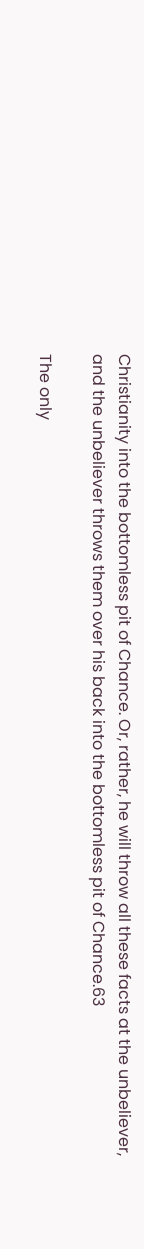Christianity into the bottomless pit of Chance. Or, rather, he will throw all these facts at the unbeliever, and the unbeliever throws them over his back into the bottomless pit of Chance.63

The only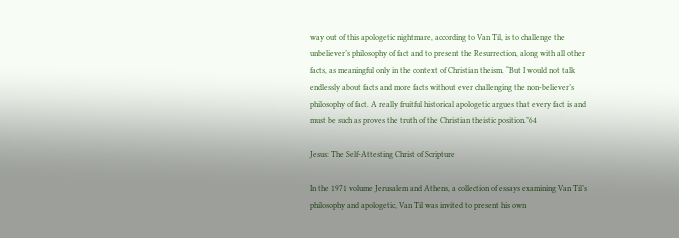way out of this apologetic nightmare, according to Van Til, is to challenge the unbeliever’s philosophy of fact and to present the Resurrection, along with all other facts, as meaningful only in the context of Christian theism. “But I would not talk endlessly about facts and more facts without ever challenging the non-believer’s philosophy of fact. A really fruitful historical apologetic argues that every fact is and must be such as proves the truth of the Christian theistic position.”64

Jesus: The Self-Attesting Christ of Scripture

In the 1971 volume Jerusalem and Athens, a collection of essays examining Van Til’s philosophy and apologetic, Van Til was invited to present his own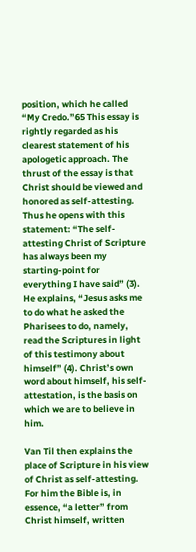position, which he called “My Credo.”65 This essay is rightly regarded as his clearest statement of his apologetic approach. The thrust of the essay is that Christ should be viewed and honored as self-attesting. Thus he opens with this statement: “The self-attesting Christ of Scripture has always been my starting-point for everything I have said” (3). He explains, “Jesus asks me to do what he asked the Pharisees to do, namely, read the Scriptures in light of this testimony about himself” (4). Christ’s own word about himself, his self-attestation, is the basis on which we are to believe in him.

Van Til then explains the place of Scripture in his view of Christ as self-attesting. For him the Bible is, in essence, “a letter” from Christ himself, written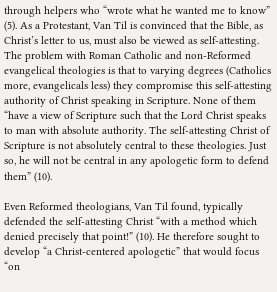through helpers who “wrote what he wanted me to know” (5). As a Protestant, Van Til is convinced that the Bible, as Christ’s letter to us, must also be viewed as self-attesting. The problem with Roman Catholic and non-Reformed evangelical theologies is that to varying degrees (Catholics more, evangelicals less) they compromise this self-attesting authority of Christ speaking in Scripture. None of them “have a view of Scripture such that the Lord Christ speaks to man with absolute authority. The self-attesting Christ of Scripture is not absolutely central to these theologies. Just so, he will not be central in any apologetic form to defend them” (10).

Even Reformed theologians, Van Til found, typically defended the self-attesting Christ “with a method which denied precisely that point!” (10). He therefore sought to develop “a Christ-centered apologetic” that would focus “on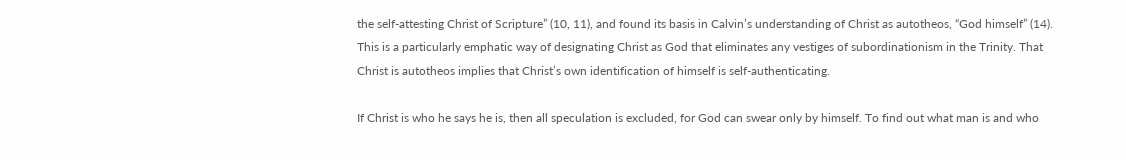the self-attesting Christ of Scripture” (10, 11), and found its basis in Calvin’s understanding of Christ as autotheos, “God himself” (14). This is a particularly emphatic way of designating Christ as God that eliminates any vestiges of subordinationism in the Trinity. That Christ is autotheos implies that Christ’s own identification of himself is self-authenticating.

If Christ is who he says he is, then all speculation is excluded, for God can swear only by himself. To find out what man is and who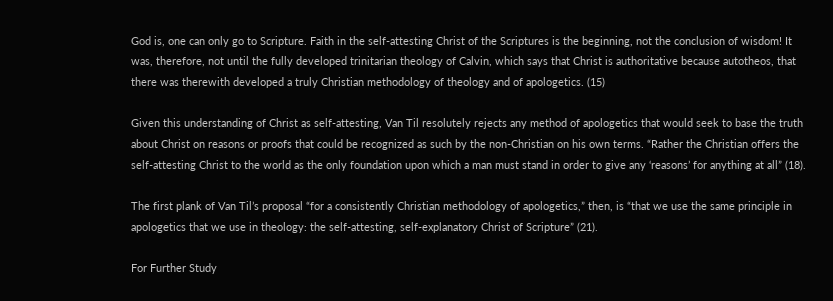God is, one can only go to Scripture. Faith in the self-attesting Christ of the Scriptures is the beginning, not the conclusion of wisdom! It was, therefore, not until the fully developed trinitarian theology of Calvin, which says that Christ is authoritative because autotheos, that there was therewith developed a truly Christian methodology of theology and of apologetics. (15)

Given this understanding of Christ as self-attesting, Van Til resolutely rejects any method of apologetics that would seek to base the truth about Christ on reasons or proofs that could be recognized as such by the non-Christian on his own terms. “Rather the Christian offers the self-attesting Christ to the world as the only foundation upon which a man must stand in order to give any ‘reasons’ for anything at all” (18).

The first plank of Van Til’s proposal “for a consistently Christian methodology of apologetics,” then, is “that we use the same principle in apologetics that we use in theology: the self-attesting, self-explanatory Christ of Scripture” (21).

For Further Study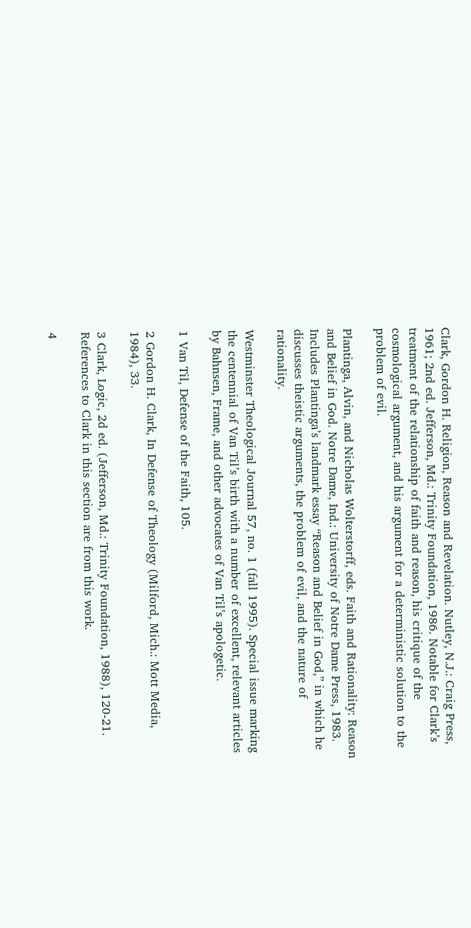Clark, Gordon H. Religion, Reason and Revelation. Nutley, N.J.: Craig Press, 1961; 2nd ed. Jefferson, Md.: Trinity Foundation, 1986. Notable for Clark’s treatment of the relationship of faith and reason, his critique of the cosmological argument, and his argument for a deterministic solution to the problem of evil.

Plantinga, Alvin, and Nicholas Wolterstorff, eds. Faith and Rationality: Reason and Belief in God. Notre Dame, Ind.: University of Notre Dame Press, 1983. Includes Plantinga’s landmark essay “Reason and Belief in God,” in which he discusses theistic arguments, the problem of evil, and the nature of rationality.

Westminster Theological Journal 57, no. 1 (fall 1995). Special issue marking the centennial of Van Til’s birth with a number of excellent, relevant articles by Bahnsen, Frame, and other advocates of Van Til’s apologetic.

1 Van Til, Defense of the Faith, 105.

2 Gordon H. Clark, In Defense of Theology (Milford, Mich.: Mott Media, 1984), 33.

3 Clark, Logic, 2d ed. (Jefferson, Md.: Trinity Foundation, 1988), 120-21. References to Clark in this section are from this work.

4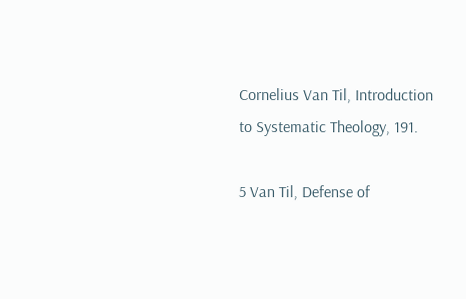Cornelius Van Til, Introduction to Systematic Theology, 191.

5 Van Til, Defense of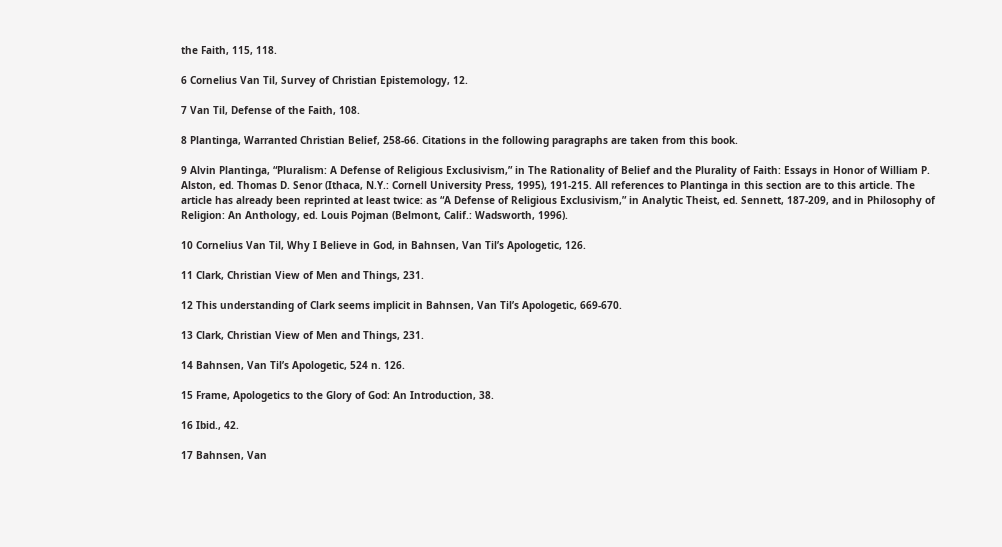the Faith, 115, 118.

6 Cornelius Van Til, Survey of Christian Epistemology, 12.

7 Van Til, Defense of the Faith, 108.

8 Plantinga, Warranted Christian Belief, 258-66. Citations in the following paragraphs are taken from this book.

9 Alvin Plantinga, “Pluralism: A Defense of Religious Exclusivism,” in The Rationality of Belief and the Plurality of Faith: Essays in Honor of William P. Alston, ed. Thomas D. Senor (Ithaca, N.Y.: Cornell University Press, 1995), 191-215. All references to Plantinga in this section are to this article. The article has already been reprinted at least twice: as “A Defense of Religious Exclusivism,” in Analytic Theist, ed. Sennett, 187-209, and in Philosophy of Religion: An Anthology, ed. Louis Pojman (Belmont, Calif.: Wadsworth, 1996).

10 Cornelius Van Til, Why I Believe in God, in Bahnsen, Van Til’s Apologetic, 126.

11 Clark, Christian View of Men and Things, 231.

12 This understanding of Clark seems implicit in Bahnsen, Van Til’s Apologetic, 669-670.

13 Clark, Christian View of Men and Things, 231.

14 Bahnsen, Van Til’s Apologetic, 524 n. 126.

15 Frame, Apologetics to the Glory of God: An Introduction, 38.

16 Ibid., 42.

17 Bahnsen, Van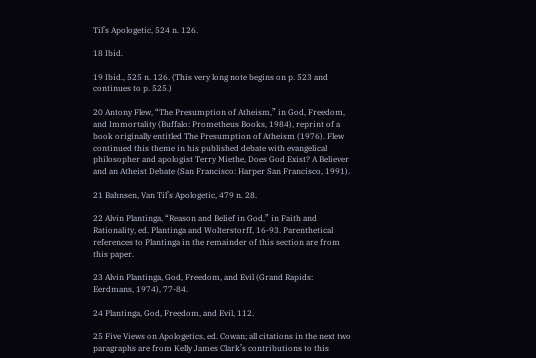Til’s Apologetic, 524 n. 126.

18 Ibid.

19 Ibid., 525 n. 126. (This very long note begins on p. 523 and continues to p. 525.)

20 Antony Flew, “The Presumption of Atheism,” in God, Freedom, and Immortality (Buffalo: Prometheus Books, 1984), reprint of a book originally entitled The Presumption of Atheism (1976). Flew continued this theme in his published debate with evangelical philosopher and apologist Terry Miethe, Does God Exist? A Believer and an Atheist Debate (San Francisco: Harper San Francisco, 1991).

21 Bahnsen, Van Til’s Apologetic, 479 n. 28.

22 Alvin Plantinga, “Reason and Belief in God,” in Faith and Rationality, ed. Plantinga and Wolterstorff, 16-93. Parenthetical references to Plantinga in the remainder of this section are from this paper.

23 Alvin Plantinga, God, Freedom, and Evil (Grand Rapids: Eerdmans, 1974), 77-84.

24 Plantinga, God, Freedom, and Evil, 112.

25 Five Views on Apologetics, ed. Cowan; all citations in the next two paragraphs are from Kelly James Clark’s contributions to this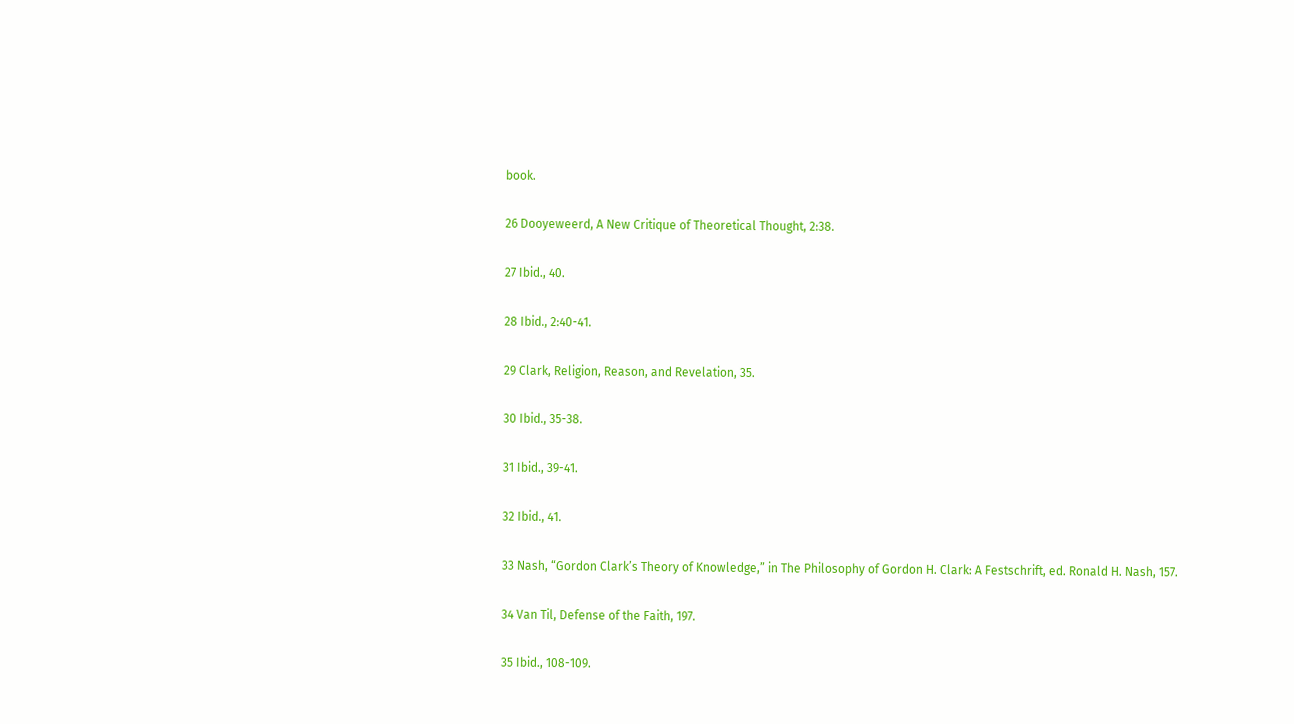book.

26 Dooyeweerd, A New Critique of Theoretical Thought, 2:38.

27 Ibid., 40.

28 Ibid., 2:40-41.

29 Clark, Religion, Reason, and Revelation, 35.

30 Ibid., 35-38.

31 Ibid., 39-41.

32 Ibid., 41.

33 Nash, “Gordon Clark’s Theory of Knowledge,” in The Philosophy of Gordon H. Clark: A Festschrift, ed. Ronald H. Nash, 157.

34 Van Til, Defense of the Faith, 197.

35 Ibid., 108-109.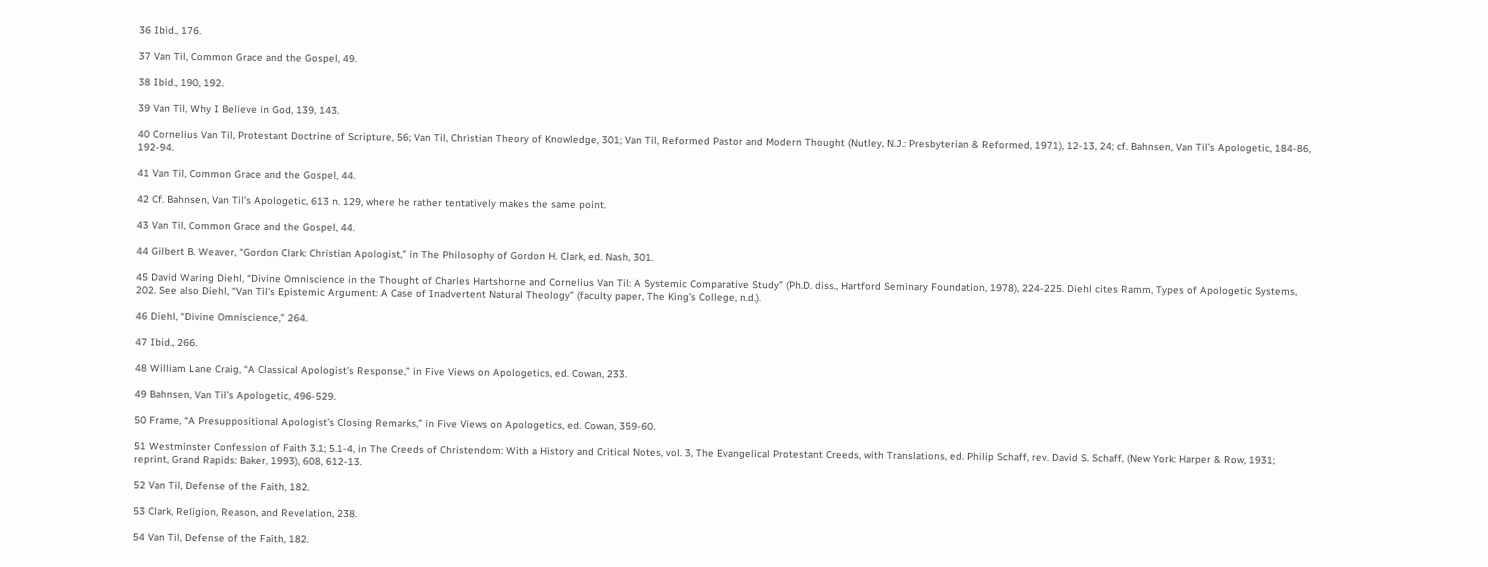36 Ibid., 176.

37 Van Til, Common Grace and the Gospel, 49.

38 Ibid., 190, 192.

39 Van Til, Why I Believe in God, 139, 143.

40 Cornelius Van Til, Protestant Doctrine of Scripture, 56; Van Til, Christian Theory of Knowledge, 301; Van Til, Reformed Pastor and Modern Thought (Nutley, N.J.: Presbyterian & Reformed, 1971), 12-13, 24; cf. Bahnsen, Van Til’s Apologetic, 184-86, 192-94.

41 Van Til, Common Grace and the Gospel, 44.

42 Cf. Bahnsen, Van Til’s Apologetic, 613 n. 129, where he rather tentatively makes the same point.

43 Van Til, Common Grace and the Gospel, 44.

44 Gilbert B. Weaver, “Gordon Clark: Christian Apologist,” in The Philosophy of Gordon H. Clark, ed. Nash, 301.

45 David Waring Diehl, “Divine Omniscience in the Thought of Charles Hartshorne and Cornelius Van Til: A Systemic Comparative Study” (Ph.D. diss., Hartford Seminary Foundation, 1978), 224-225. Diehl cites Ramm, Types of Apologetic Systems, 202. See also Diehl, “Van Til’s Epistemic Argument: A Case of Inadvertent Natural Theology” (faculty paper, The King’s College, n.d.).

46 Diehl, “Divine Omniscience,” 264.

47 Ibid., 266.

48 William Lane Craig, “A Classical Apologist’s Response,” in Five Views on Apologetics, ed. Cowan, 233.

49 Bahnsen, Van Til’s Apologetic, 496-529.

50 Frame, “A Presuppositional Apologist’s Closing Remarks,” in Five Views on Apologetics, ed. Cowan, 359-60.

51 Westminster Confession of Faith 3.1; 5.1-4, in The Creeds of Christendom: With a History and Critical Notes, vol. 3, The Evangelical Protestant Creeds, with Translations, ed. Philip Schaff, rev. David S. Schaff, (New York: Harper & Row, 1931; reprint, Grand Rapids: Baker, 1993), 608, 612-13.

52 Van Til, Defense of the Faith, 182.

53 Clark, Religion, Reason, and Revelation, 238.

54 Van Til, Defense of the Faith, 182.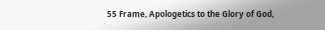55 Frame, Apologetics to the Glory of God,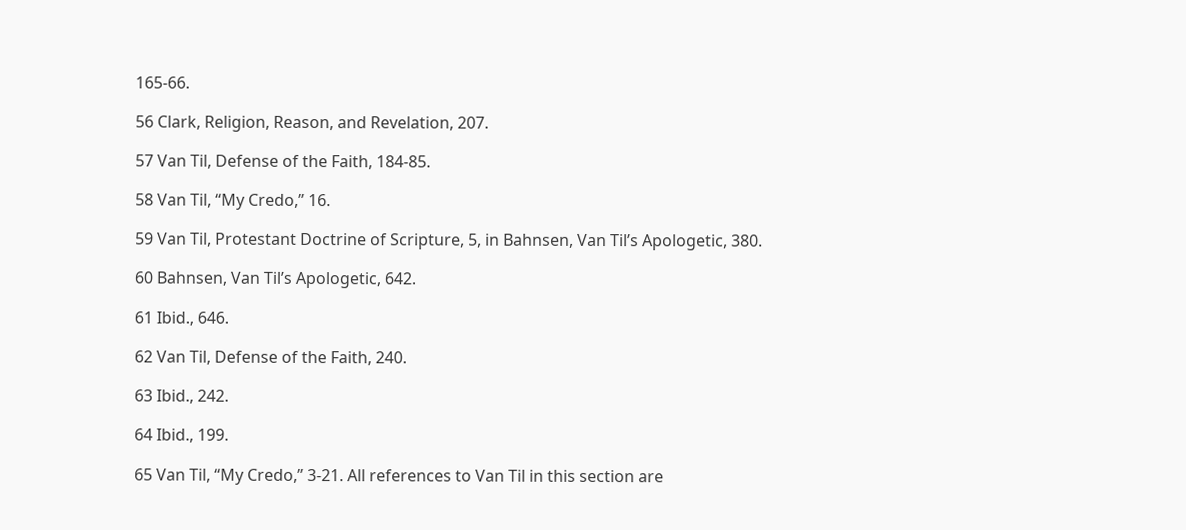165-66.

56 Clark, Religion, Reason, and Revelation, 207.

57 Van Til, Defense of the Faith, 184-85.

58 Van Til, “My Credo,” 16.

59 Van Til, Protestant Doctrine of Scripture, 5, in Bahnsen, Van Til’s Apologetic, 380.

60 Bahnsen, Van Til’s Apologetic, 642.

61 Ibid., 646.

62 Van Til, Defense of the Faith, 240.

63 Ibid., 242.

64 Ibid., 199.

65 Van Til, “My Credo,” 3-21. All references to Van Til in this section are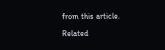from this article.

Related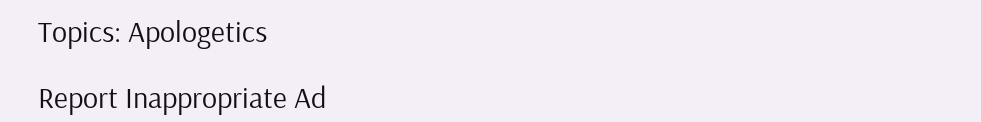Topics: Apologetics

Report Inappropriate Ad